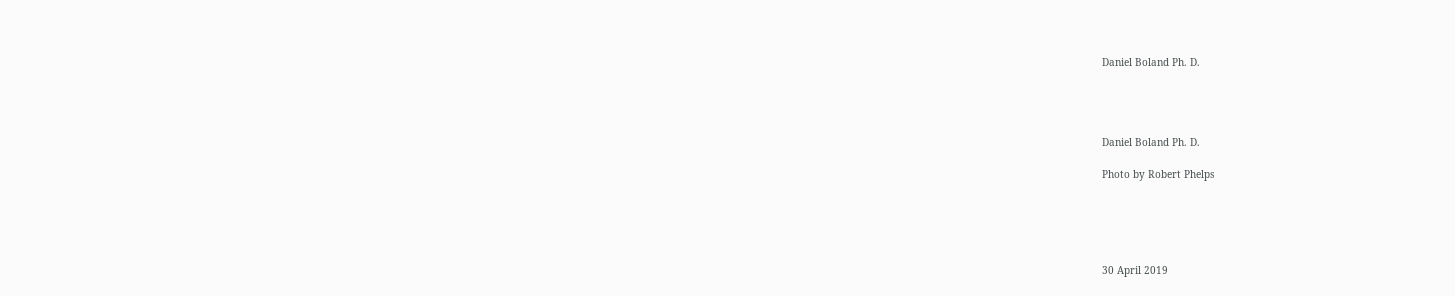Daniel Boland Ph. D.




Daniel Boland Ph. D.

Photo by Robert Phelps





30 April 2019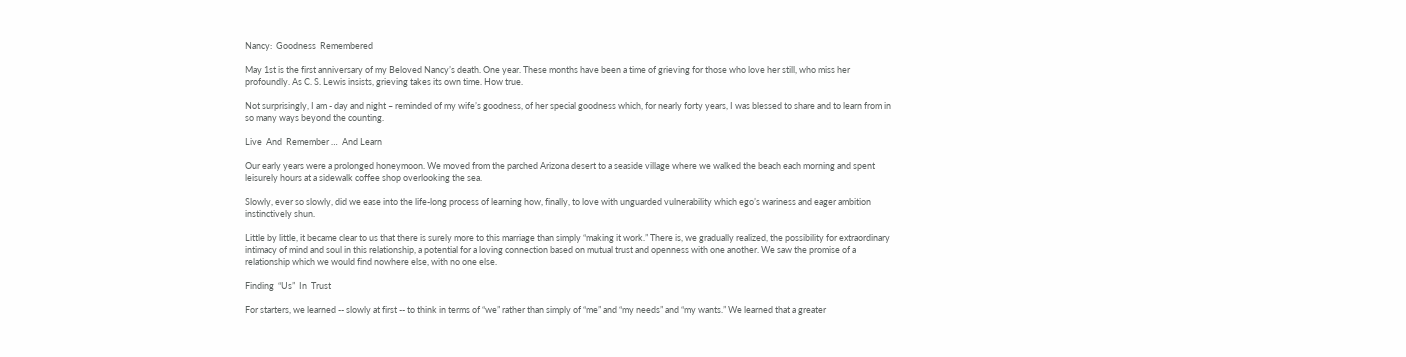Nancy:  Goodness  Remembered

May 1st is the first anniversary of my Beloved Nancy’s death. One year. These months have been a time of grieving for those who love her still, who miss her profoundly. As C. S. Lewis insists, grieving takes its own time. How true.

Not surprisingly, I am - day and night – reminded of my wife’s goodness, of her special goodness which, for nearly forty years, I was blessed to share and to learn from in so many ways beyond the counting.

Live  And  Remember …  And Learn

Our early years were a prolonged honeymoon. We moved from the parched Arizona desert to a seaside village where we walked the beach each morning and spent leisurely hours at a sidewalk coffee shop overlooking the sea.

Slowly, ever so slowly, did we ease into the life-long process of learning how, finally, to love with unguarded vulnerability which ego’s wariness and eager ambition instinctively shun.

Little by little, it became clear to us that there is surely more to this marriage than simply “making it work.” There is, we gradually realized, the possibility for extraordinary intimacy of mind and soul in this relationship, a potential for a loving connection based on mutual trust and openness with one another. We saw the promise of a relationship which we would find nowhere else, with no one else.

Finding  “Us”  In  Trust

For starters, we learned -- slowly at first -- to think in terms of “we” rather than simply of “me” and “my needs” and “my wants.” We learned that a greater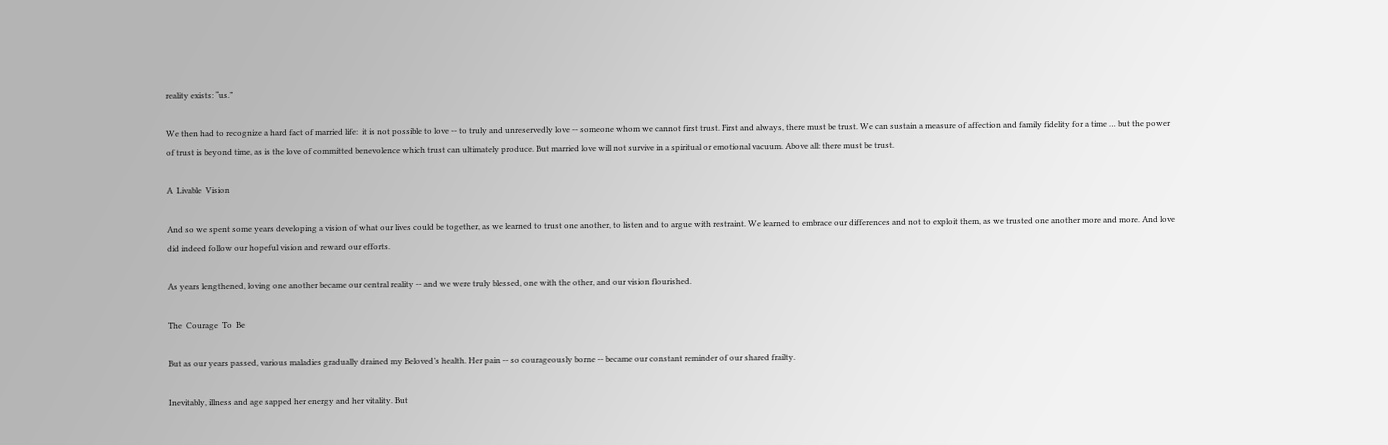reality exists: “us.”

We then had to recognize a hard fact of married life:  it is not possible to love -- to truly and unreservedly love -- someone whom we cannot first trust. First and always, there must be trust. We can sustain a measure of affection and family fidelity for a time … but the power of trust is beyond time, as is the love of committed benevolence which trust can ultimately produce. But married love will not survive in a spiritual or emotional vacuum. Above all: there must be trust.

A  Livable  Vision

And so we spent some years developing a vision of what our lives could be together, as we learned to trust one another, to listen and to argue with restraint. We learned to embrace our differences and not to exploit them, as we trusted one another more and more. And love did indeed follow our hopeful vision and reward our efforts.

As years lengthened, loving one another became our central reality -- and we were truly blessed, one with the other, and our vision flourished.

The  Courage  To  Be

But as our years passed, various maladies gradually drained my Beloved’s health. Her pain -- so courageously borne -- became our constant reminder of our shared frailty.

Inevitably, illness and age sapped her energy and her vitality. But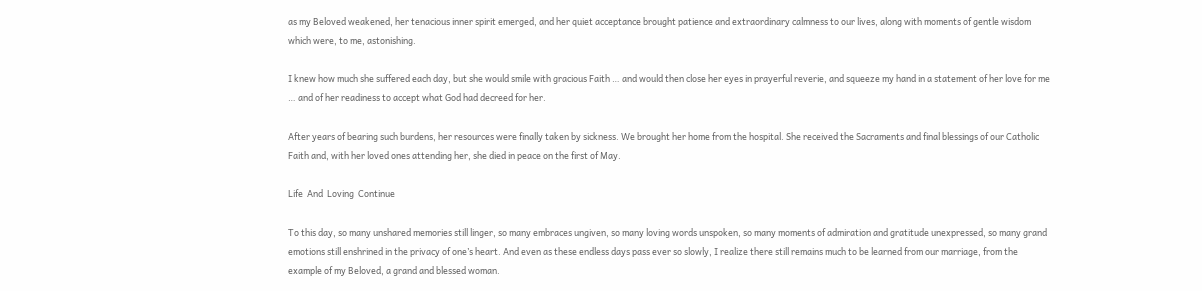as my Beloved weakened, her tenacious inner spirit emerged, and her quiet acceptance brought patience and extraordinary calmness to our lives, along with moments of gentle wisdom which were, to me, astonishing.

I knew how much she suffered each day, but she would smile with gracious Faith … and would then close her eyes in prayerful reverie, and squeeze my hand in a statement of her love for me … and of her readiness to accept what God had decreed for her.

After years of bearing such burdens, her resources were finally taken by sickness. We brought her home from the hospital. She received the Sacraments and final blessings of our Catholic Faith and, with her loved ones attending her, she died in peace on the first of May.

Life  And  Loving  Continue

To this day, so many unshared memories still linger, so many embraces ungiven, so many loving words unspoken, so many moments of admiration and gratitude unexpressed, so many grand emotions still enshrined in the privacy of one’s heart. And even as these endless days pass ever so slowly, I realize there still remains much to be learned from our marriage, from the example of my Beloved, a grand and blessed woman.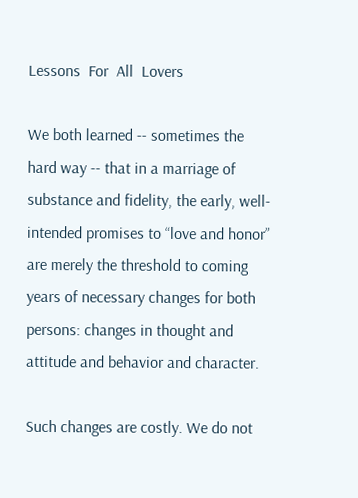Lessons  For  All  Lovers

We both learned -- sometimes the hard way -- that in a marriage of substance and fidelity, the early, well-intended promises to “love and honor” are merely the threshold to coming years of necessary changes for both persons: changes in thought and attitude and behavior and character.

Such changes are costly. We do not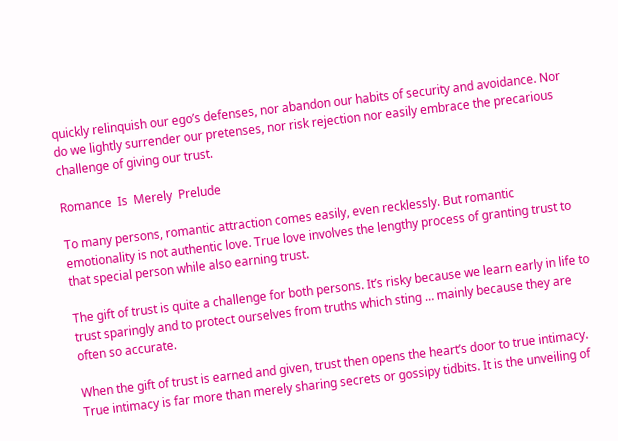quickly relinquish our ego’s defenses, nor abandon our habits of security and avoidance. Nor do we lightly surrender our pretenses, nor risk rejection nor easily embrace the precarious challenge of giving our trust.

Romance  Is  Merely  Prelude

To many persons, romantic attraction comes easily, even recklessly. But romantic emotionality is not authentic love. True love involves the lengthy process of granting trust to that special person while also earning trust.

The gift of trust is quite a challenge for both persons. It’s risky because we learn early in life to trust sparingly and to protect ourselves from truths which sting … mainly because they are often so accurate.

When the gift of trust is earned and given, trust then opens the heart’s door to true intimacy. True intimacy is far more than merely sharing secrets or gossipy tidbits. It is the unveiling of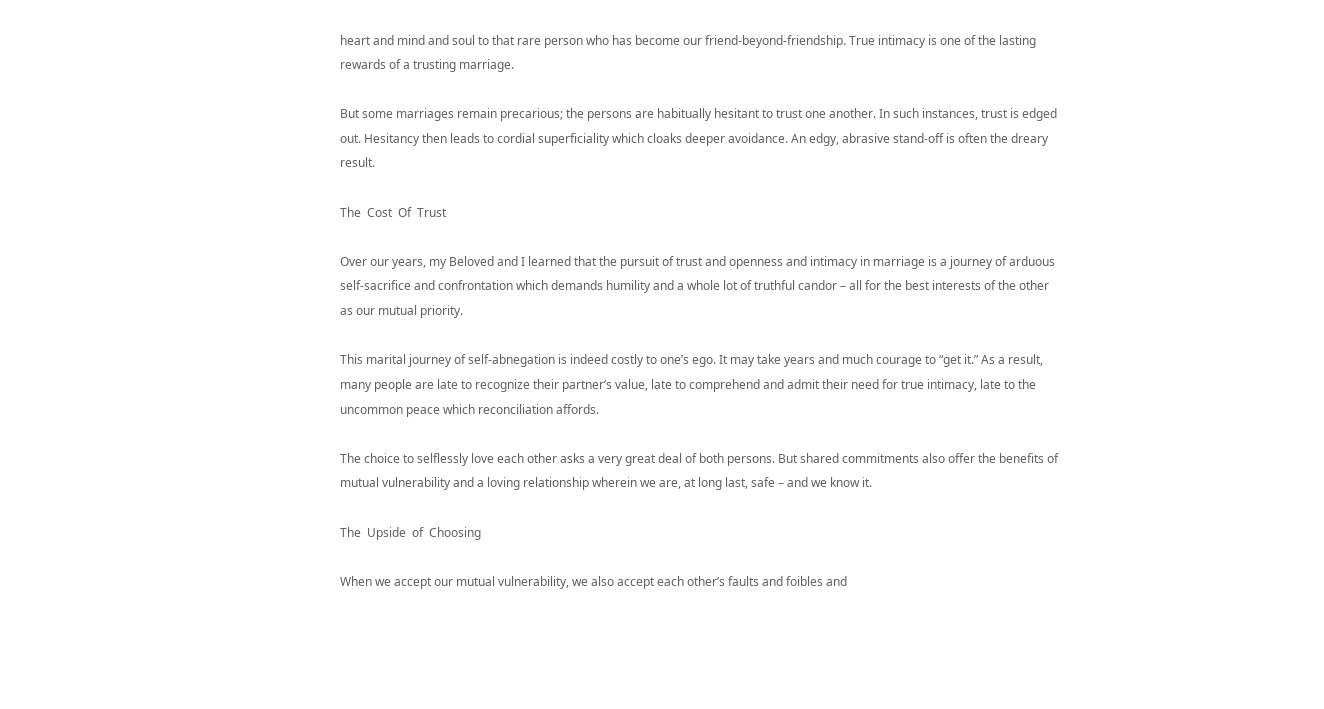heart and mind and soul to that rare person who has become our friend-beyond-friendship. True intimacy is one of the lasting rewards of a trusting marriage.

But some marriages remain precarious; the persons are habitually hesitant to trust one another. In such instances, trust is edged out. Hesitancy then leads to cordial superficiality which cloaks deeper avoidance. An edgy, abrasive stand-off is often the dreary result.

The  Cost  Of  Trust

Over our years, my Beloved and I learned that the pursuit of trust and openness and intimacy in marriage is a journey of arduous self-sacrifice and confrontation which demands humility and a whole lot of truthful candor – all for the best interests of the other as our mutual priority.

This marital journey of self-abnegation is indeed costly to one’s ego. It may take years and much courage to “get it.” As a result, many people are late to recognize their partner’s value, late to comprehend and admit their need for true intimacy, late to the uncommon peace which reconciliation affords.

The choice to selflessly love each other asks a very great deal of both persons. But shared commitments also offer the benefits of mutual vulnerability and a loving relationship wherein we are, at long last, safe – and we know it.

The  Upside  of  Choosing

When we accept our mutual vulnerability, we also accept each other’s faults and foibles and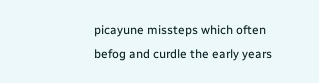picayune missteps which often befog and curdle the early years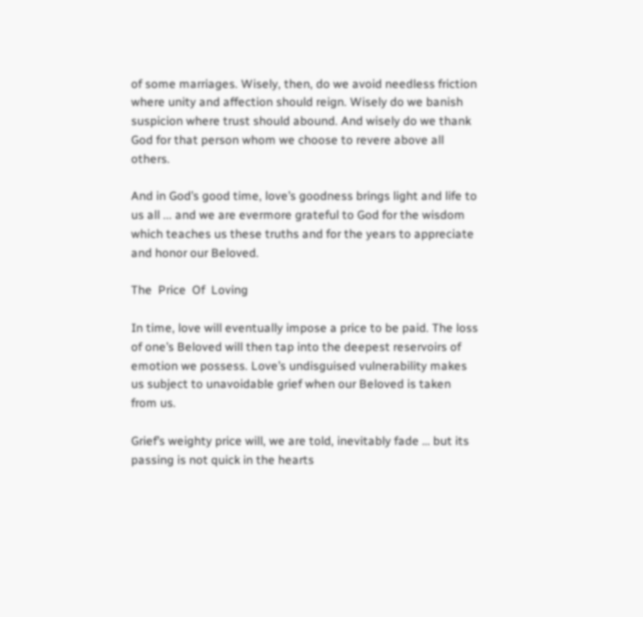of some marriages. Wisely, then, do we avoid needless friction where unity and affection should reign. Wisely do we banish suspicion where trust should abound. And wisely do we thank God for that person whom we choose to revere above all others.

And in God’s good time, love’s goodness brings light and life to us all ... and we are evermore grateful to God for the wisdom which teaches us these truths and for the years to appreciate and honor our Beloved.

The  Price  Of  Loving

In time, love will eventually impose a price to be paid. The loss of one’s Beloved will then tap into the deepest reservoirs of emotion we possess. Love’s undisguised vulnerability makes us subject to unavoidable grief when our Beloved is taken from us.

Grief’s weighty price will, we are told, inevitably fade … but its passing is not quick in the hearts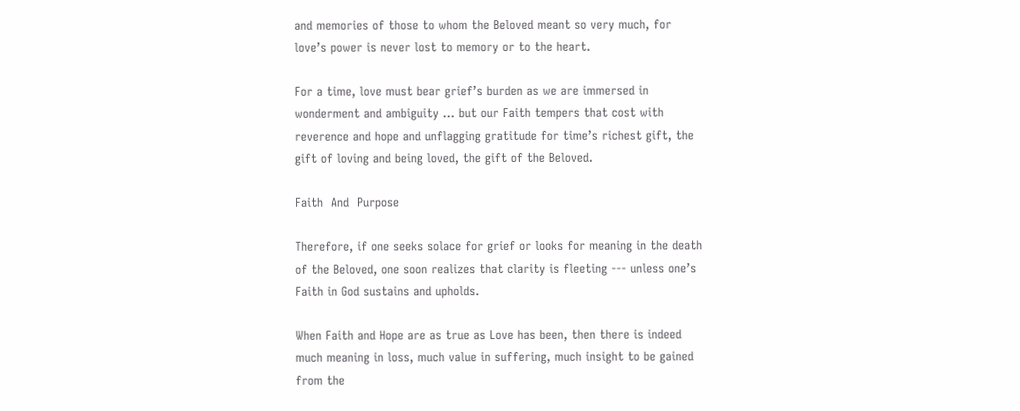and memories of those to whom the Beloved meant so very much, for love’s power is never lost to memory or to the heart.

For a time, love must bear grief’s burden as we are immersed in wonderment and ambiguity … but our Faith tempers that cost with reverence and hope and unflagging gratitude for time’s richest gift, the gift of loving and being loved, the gift of the Beloved.

Faith  And  Purpose

Therefore, if one seeks solace for grief or looks for meaning in the death of the Beloved, one soon realizes that clarity is fleeting --- unless one’s Faith in God sustains and upholds.

When Faith and Hope are as true as Love has been, then there is indeed much meaning in loss, much value in suffering, much insight to be gained from the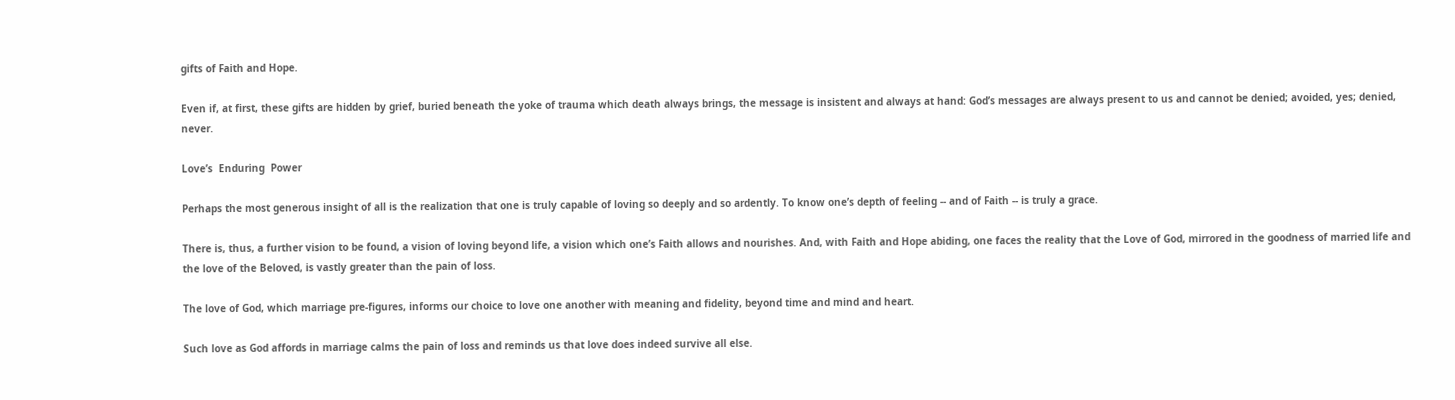gifts of Faith and Hope.

Even if, at first, these gifts are hidden by grief, buried beneath the yoke of trauma which death always brings, the message is insistent and always at hand: God’s messages are always present to us and cannot be denied; avoided, yes; denied, never.

Love’s  Enduring  Power

Perhaps the most generous insight of all is the realization that one is truly capable of loving so deeply and so ardently. To know one’s depth of feeling -- and of Faith -- is truly a grace.

There is, thus, a further vision to be found, a vision of loving beyond life, a vision which one’s Faith allows and nourishes. And, with Faith and Hope abiding, one faces the reality that the Love of God, mirrored in the goodness of married life and the love of the Beloved, is vastly greater than the pain of loss.

The love of God, which marriage pre-figures, informs our choice to love one another with meaning and fidelity, beyond time and mind and heart.

Such love as God affords in marriage calms the pain of loss and reminds us that love does indeed survive all else.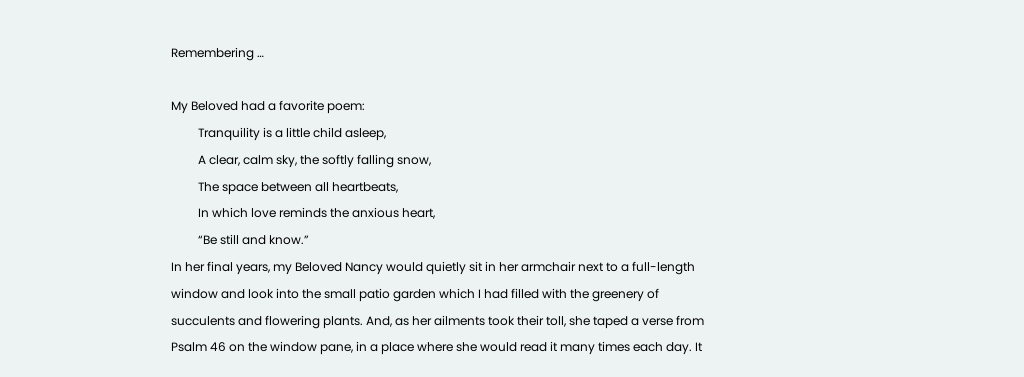Remembering …

My Beloved had a favorite poem:
         Tranquility is a little child asleep,
         A clear, calm sky, the softly falling snow,
         The space between all heartbeats,
         In which love reminds the anxious heart,
         “Be still and know.”
In her final years, my Beloved Nancy would quietly sit in her armchair next to a full-length window and look into the small patio garden which I had filled with the greenery of succulents and flowering plants. And, as her ailments took their toll, she taped a verse from Psalm 46 on the window pane, in a place where she would read it many times each day. It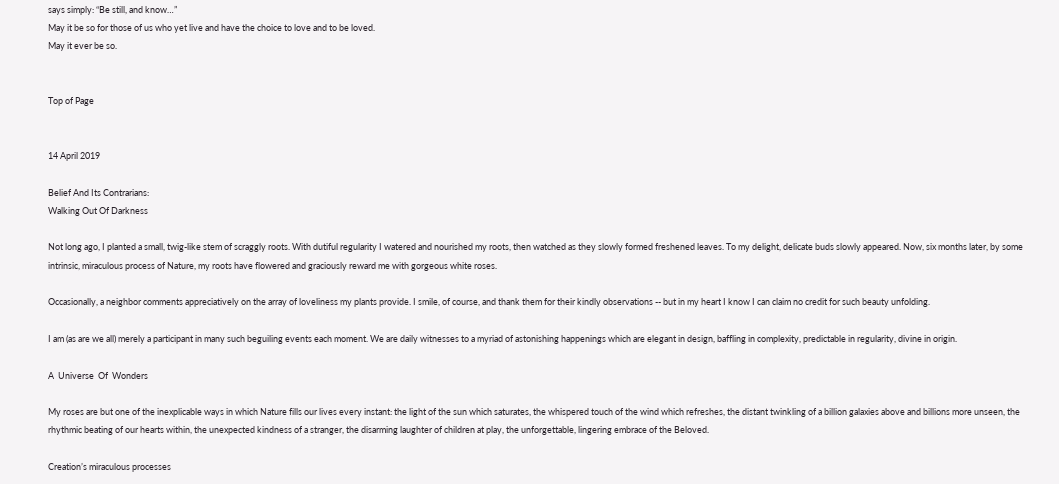says simply: “Be still, and know…”
May it be so for those of us who yet live and have the choice to love and to be loved.
May it ever be so.


Top of Page


14 April 2019

Belief And Its Contrarians:
Walking Out Of Darkness

Not long ago, I planted a small, twig-like stem of scraggly roots. With dutiful regularity I watered and nourished my roots, then watched as they slowly formed freshened leaves. To my delight, delicate buds slowly appeared. Now, six months later, by some intrinsic, miraculous process of Nature, my roots have flowered and graciously reward me with gorgeous white roses.

Occasionally, a neighbor comments appreciatively on the array of loveliness my plants provide. I smile, of course, and thank them for their kindly observations -- but in my heart I know I can claim no credit for such beauty unfolding.

I am (as are we all) merely a participant in many such beguiling events each moment. We are daily witnesses to a myriad of astonishing happenings which are elegant in design, baffling in complexity, predictable in regularity, divine in origin.

A  Universe  Of  Wonders

My roses are but one of the inexplicable ways in which Nature fills our lives every instant: the light of the sun which saturates, the whispered touch of the wind which refreshes, the distant twinkling of a billion galaxies above and billions more unseen, the rhythmic beating of our hearts within, the unexpected kindness of a stranger, the disarming laughter of children at play, the unforgettable, lingering embrace of the Beloved.

Creation’s miraculous processes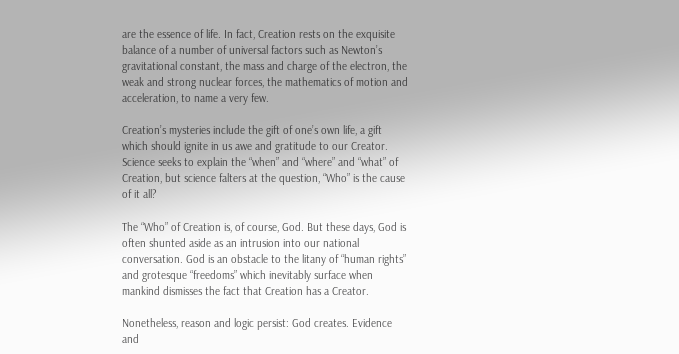are the essence of life. In fact, Creation rests on the exquisite balance of a number of universal factors such as Newton’s gravitational constant, the mass and charge of the electron, the weak and strong nuclear forces, the mathematics of motion and acceleration, to name a very few.

Creation’s mysteries include the gift of one’s own life, a gift which should ignite in us awe and gratitude to our Creator. Science seeks to explain the “when” and “where” and “what” of Creation, but science falters at the question, “Who” is the cause of it all?

The “Who” of Creation is, of course, God. But these days, God is often shunted aside as an intrusion into our national conversation. God is an obstacle to the litany of “human rights” and grotesque “freedoms” which inevitably surface when mankind dismisses the fact that Creation has a Creator.

Nonetheless, reason and logic persist: God creates. Evidence and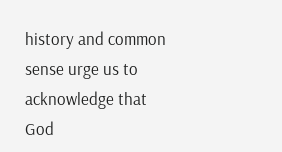history and common sense urge us to acknowledge that God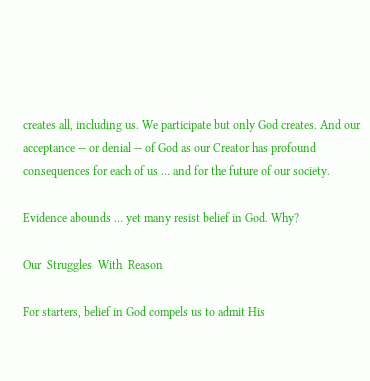creates all, including us. We participate but only God creates. And our acceptance -- or denial -- of God as our Creator has profound consequences for each of us … and for the future of our society.

Evidence abounds … yet many resist belief in God. Why?

Our  Struggles  With  Reason

For starters, belief in God compels us to admit His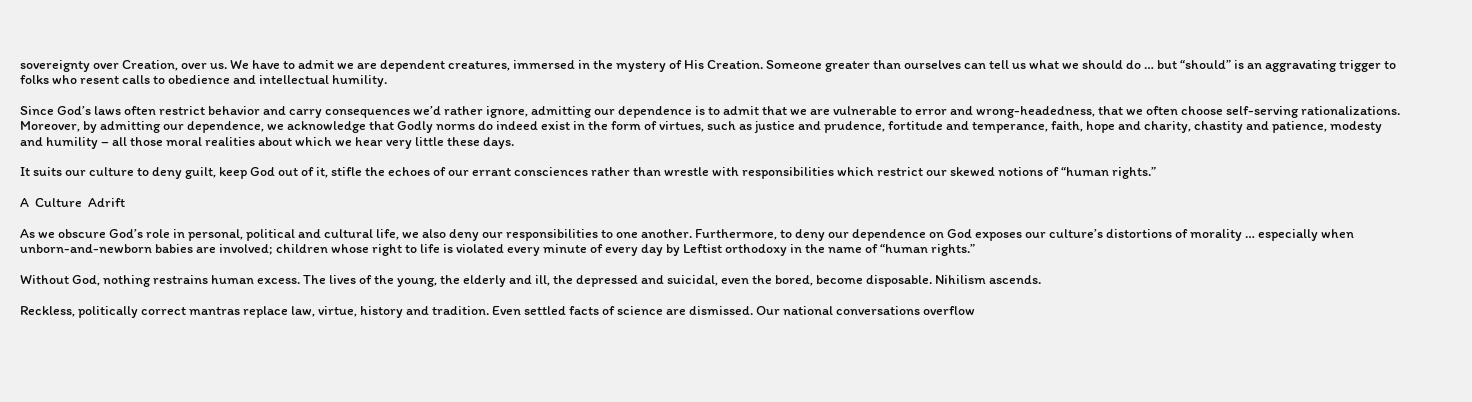sovereignty over Creation, over us. We have to admit we are dependent creatures, immersed in the mystery of His Creation. Someone greater than ourselves can tell us what we should do … but “should” is an aggravating trigger to folks who resent calls to obedience and intellectual humility.

Since God’s laws often restrict behavior and carry consequences we’d rather ignore, admitting our dependence is to admit that we are vulnerable to error and wrong-headedness, that we often choose self-serving rationalizations. Moreover, by admitting our dependence, we acknowledge that Godly norms do indeed exist in the form of virtues, such as justice and prudence, fortitude and temperance, faith, hope and charity, chastity and patience, modesty and humility – all those moral realities about which we hear very little these days.

It suits our culture to deny guilt, keep God out of it, stifle the echoes of our errant consciences rather than wrestle with responsibilities which restrict our skewed notions of “human rights.”

A  Culture  Adrift

As we obscure God’s role in personal, political and cultural life, we also deny our responsibilities to one another. Furthermore, to deny our dependence on God exposes our culture’s distortions of morality … especially when unborn-and-newborn babies are involved; children whose right to life is violated every minute of every day by Leftist orthodoxy in the name of “human rights.”

Without God, nothing restrains human excess. The lives of the young, the elderly and ill, the depressed and suicidal, even the bored, become disposable. Nihilism ascends.

Reckless, politically correct mantras replace law, virtue, history and tradition. Even settled facts of science are dismissed. Our national conversations overflow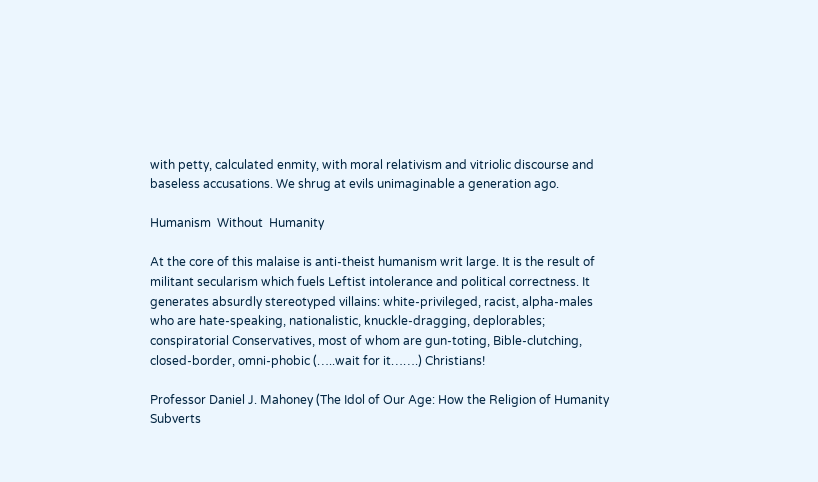with petty, calculated enmity, with moral relativism and vitriolic discourse and baseless accusations. We shrug at evils unimaginable a generation ago.

Humanism  Without  Humanity

At the core of this malaise is anti-theist humanism writ large. It is the result of militant secularism which fuels Leftist intolerance and political correctness. It generates absurdly stereotyped villains: white-privileged, racist, alpha-males who are hate-speaking, nationalistic, knuckle-dragging, deplorables; conspiratorial Conservatives, most of whom are gun-toting, Bible-clutching, closed-border, omni-phobic (…..wait for it…….) Christians!

Professor Daniel J. Mahoney (The Idol of Our Age: How the Religion of Humanity Subverts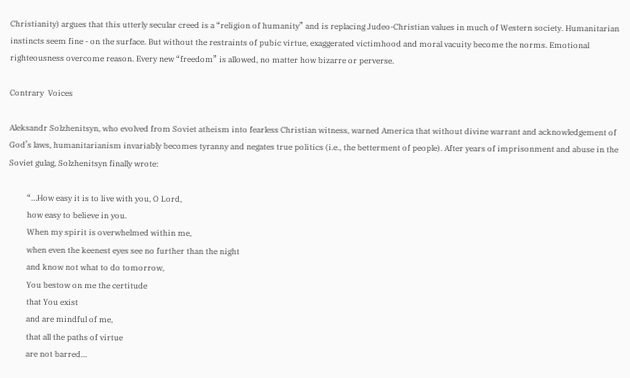Christianity) argues that this utterly secular creed is a “religion of humanity” and is replacing Judeo-Christian values in much of Western society. Humanitarian instincts seem fine - on the surface. But without the restraints of pubic virtue, exaggerated victimhood and moral vacuity become the norms. Emotional righteousness overcome reason. Every new “freedom” is allowed, no matter how bizarre or perverse.

Contrary  Voices

Aleksandr Solzhenitsyn, who evolved from Soviet atheism into fearless Christian witness, warned America that without divine warrant and acknowledgement of God’s laws, humanitarianism invariably becomes tyranny and negates true politics (i.e., the betterment of people). After years of imprisonment and abuse in the Soviet gulag, Solzhenitsyn finally wrote:

         “…How easy it is to live with you, O Lord,
         how easy to believe in you.
         When my spirit is overwhelmed within me,
         when even the keenest eyes see no further than the night
         and know not what to do tomorrow,
         You bestow on me the certitude
         that You exist
         and are mindful of me,
         that all the paths of virtue
         are not barred…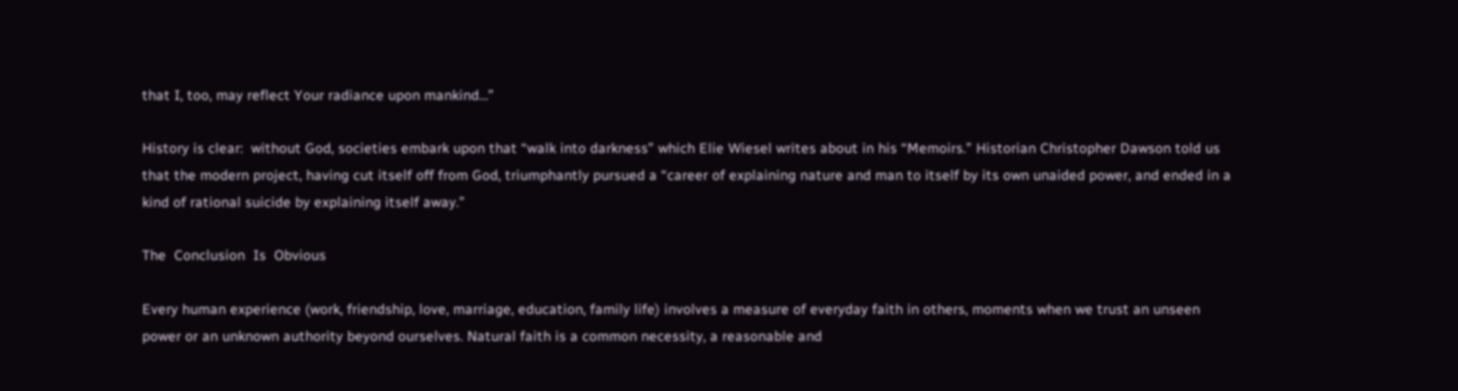that I, too, may reflect Your radiance upon mankind…”

History is clear:  without God, societies embark upon that “walk into darkness” which Elie Wiesel writes about in his “Memoirs.” Historian Christopher Dawson told us that the modern project, having cut itself off from God, triumphantly pursued a “career of explaining nature and man to itself by its own unaided power, and ended in a kind of rational suicide by explaining itself away.”

The  Conclusion  Is  Obvious

Every human experience (work, friendship, love, marriage, education, family life) involves a measure of everyday faith in others, moments when we trust an unseen power or an unknown authority beyond ourselves. Natural faith is a common necessity, a reasonable and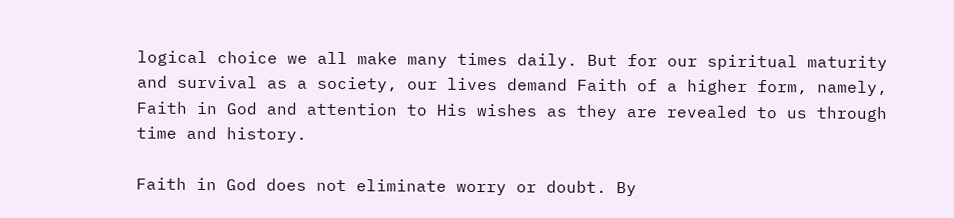logical choice we all make many times daily. But for our spiritual maturity and survival as a society, our lives demand Faith of a higher form, namely, Faith in God and attention to His wishes as they are revealed to us through time and history.

Faith in God does not eliminate worry or doubt. By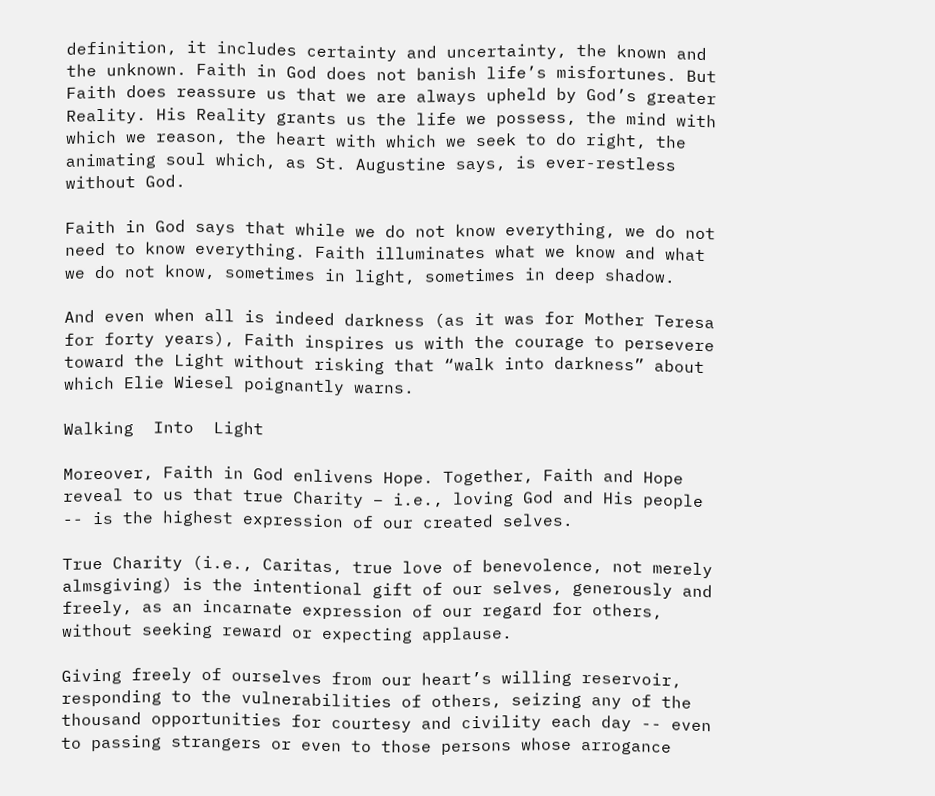definition, it includes certainty and uncertainty, the known and the unknown. Faith in God does not banish life’s misfortunes. But Faith does reassure us that we are always upheld by God’s greater Reality. His Reality grants us the life we possess, the mind with which we reason, the heart with which we seek to do right, the animating soul which, as St. Augustine says, is ever-restless without God.

Faith in God says that while we do not know everything, we do not need to know everything. Faith illuminates what we know and what we do not know, sometimes in light, sometimes in deep shadow.

And even when all is indeed darkness (as it was for Mother Teresa for forty years), Faith inspires us with the courage to persevere toward the Light without risking that “walk into darkness” about which Elie Wiesel poignantly warns.

Walking  Into  Light

Moreover, Faith in God enlivens Hope. Together, Faith and Hope reveal to us that true Charity – i.e., loving God and His people -- is the highest expression of our created selves.

True Charity (i.e., Caritas, true love of benevolence, not merely almsgiving) is the intentional gift of our selves, generously and freely, as an incarnate expression of our regard for others, without seeking reward or expecting applause.

Giving freely of ourselves from our heart’s willing reservoir, responding to the vulnerabilities of others, seizing any of the thousand opportunities for courtesy and civility each day -- even to passing strangers or even to those persons whose arrogance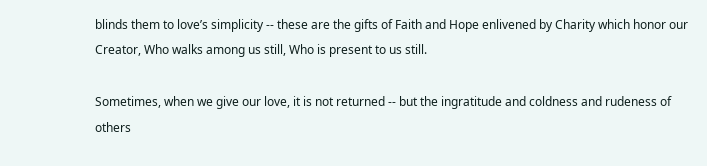blinds them to love’s simplicity -- these are the gifts of Faith and Hope enlivened by Charity which honor our Creator, Who walks among us still, Who is present to us still.

Sometimes, when we give our love, it is not returned -- but the ingratitude and coldness and rudeness of others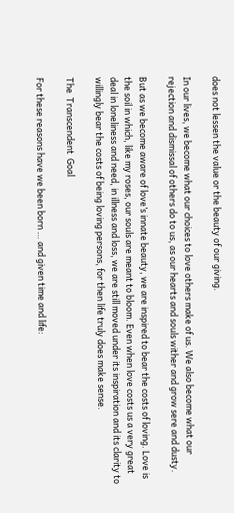does not lessen the value or the beauty of our giving.

In our lives, we become what our choices to love others make of us. We also become what our rejection and dismissal of others do to us, as our hearts and souls wither and grow sere and dusty.

But as we become aware of love’s innate beauty, we are inspired to bear the costs of loving. Love is the soil in which, like my roses, our souls are meant to bloom. Even when love costs us a very great deal in loneliness and need, in illness and loss, we are still moved under its inspiration and its clarity to willingly bear the costs of being loving persons, for then life truly does make sense.

The  Transcendent  Goal

For these reasons have we been born … and given time and life: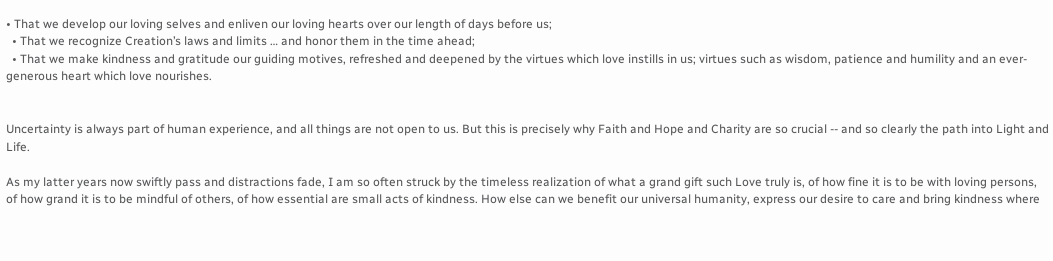• That we develop our loving selves and enliven our loving hearts over our length of days before us;
  • That we recognize Creation’s laws and limits … and honor them in the time ahead;
  • That we make kindness and gratitude our guiding motives, refreshed and deepened by the virtues which love instills in us; virtues such as wisdom, patience and humility and an ever-generous heart which love nourishes.


Uncertainty is always part of human experience, and all things are not open to us. But this is precisely why Faith and Hope and Charity are so crucial -- and so clearly the path into Light and Life.

As my latter years now swiftly pass and distractions fade, I am so often struck by the timeless realization of what a grand gift such Love truly is, of how fine it is to be with loving persons, of how grand it is to be mindful of others, of how essential are small acts of kindness. How else can we benefit our universal humanity, express our desire to care and bring kindness where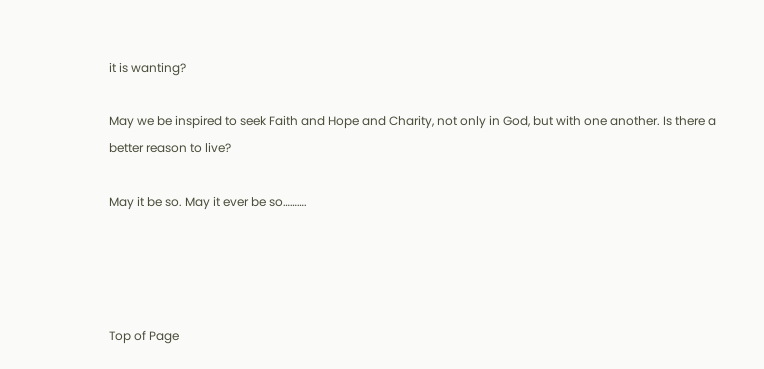it is wanting?

May we be inspired to seek Faith and Hope and Charity, not only in God, but with one another. Is there a better reason to live?

May it be so. May it ever be so……….




Top of Page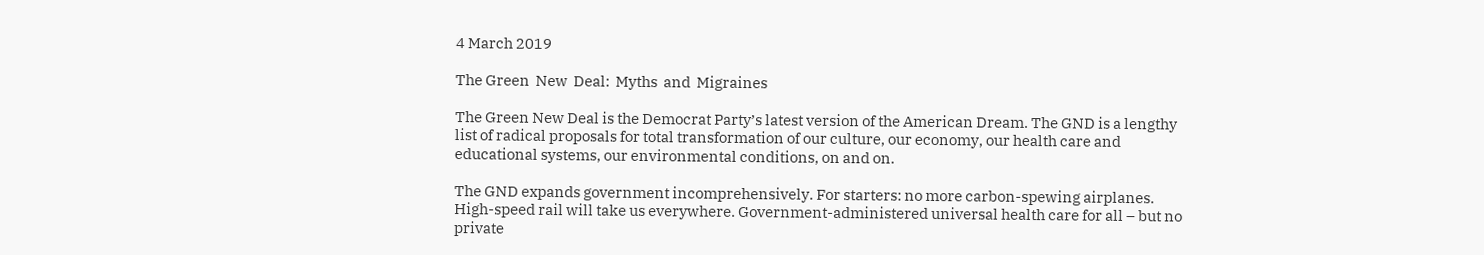4 March 2019

The Green  New  Deal:  Myths  and  Migraines

The Green New Deal is the Democrat Party’s latest version of the American Dream. The GND is a lengthy list of radical proposals for total transformation of our culture, our economy, our health care and educational systems, our environmental conditions, on and on.

The GND expands government incomprehensively. For starters: no more carbon-spewing airplanes. High-speed rail will take us everywhere. Government-administered universal health care for all – but no private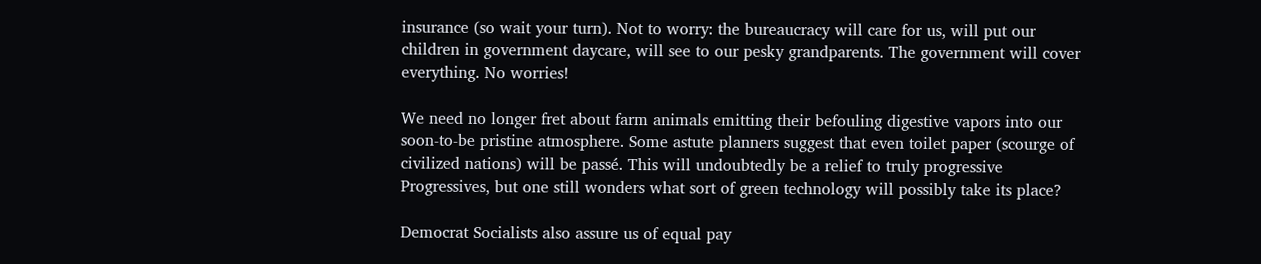insurance (so wait your turn). Not to worry: the bureaucracy will care for us, will put our children in government daycare, will see to our pesky grandparents. The government will cover everything. No worries!

We need no longer fret about farm animals emitting their befouling digestive vapors into our soon-to-be pristine atmosphere. Some astute planners suggest that even toilet paper (scourge of civilized nations) will be passé. This will undoubtedly be a relief to truly progressive Progressives, but one still wonders what sort of green technology will possibly take its place?

Democrat Socialists also assure us of equal pay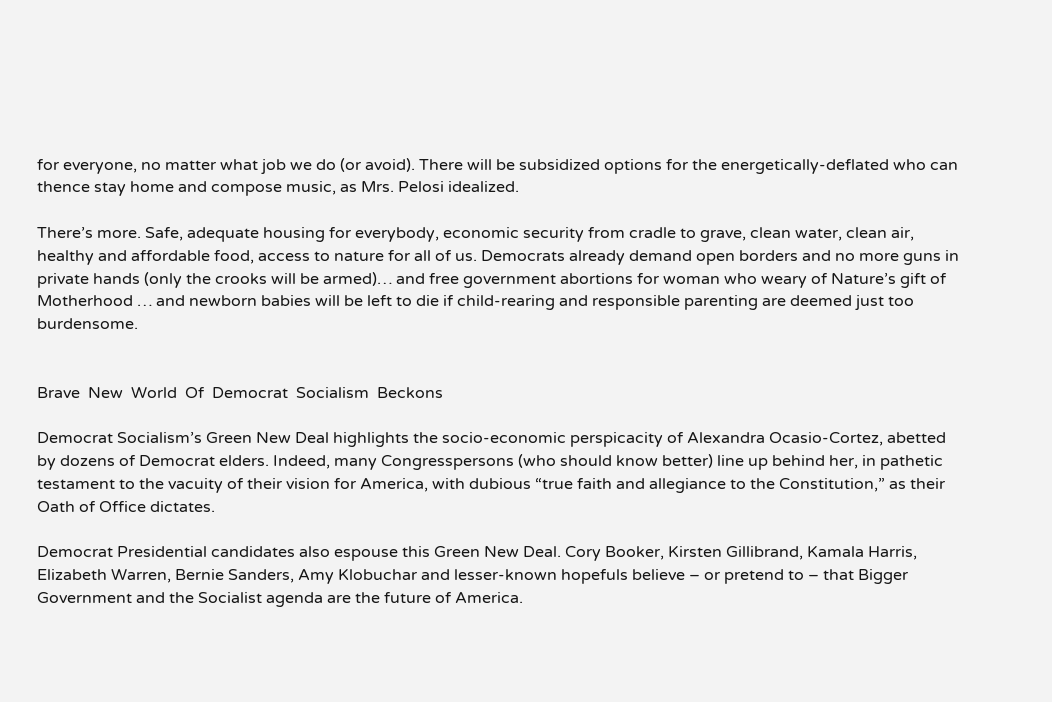for everyone, no matter what job we do (or avoid). There will be subsidized options for the energetically-deflated who can thence stay home and compose music, as Mrs. Pelosi idealized.

There’s more. Safe, adequate housing for everybody, economic security from cradle to grave, clean water, clean air, healthy and affordable food, access to nature for all of us. Democrats already demand open borders and no more guns in private hands (only the crooks will be armed)… and free government abortions for woman who weary of Nature’s gift of Motherhood … and newborn babies will be left to die if child-rearing and responsible parenting are deemed just too burdensome.


Brave  New  World  Of  Democrat  Socialism  Beckons

Democrat Socialism’s Green New Deal highlights the socio-economic perspicacity of Alexandra Ocasio-Cortez, abetted by dozens of Democrat elders. Indeed, many Congresspersons (who should know better) line up behind her, in pathetic testament to the vacuity of their vision for America, with dubious “true faith and allegiance to the Constitution,” as their Oath of Office dictates.

Democrat Presidential candidates also espouse this Green New Deal. Cory Booker, Kirsten Gillibrand, Kamala Harris, Elizabeth Warren, Bernie Sanders, Amy Klobuchar and lesser-known hopefuls believe – or pretend to – that Bigger Government and the Socialist agenda are the future of America.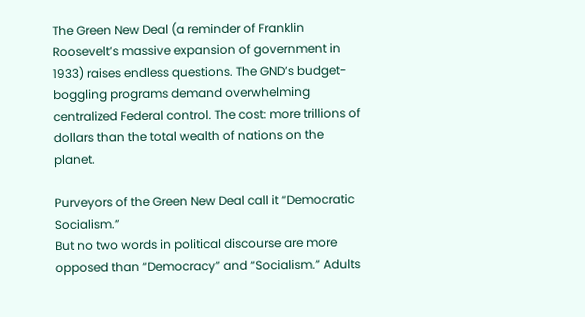The Green New Deal (a reminder of Franklin Roosevelt’s massive expansion of government in 1933) raises endless questions. The GND’s budget-boggling programs demand overwhelming centralized Federal control. The cost: more trillions of dollars than the total wealth of nations on the planet.

Purveyors of the Green New Deal call it “Democratic Socialism.”
But no two words in political discourse are more opposed than “Democracy” and “Socialism.” Adults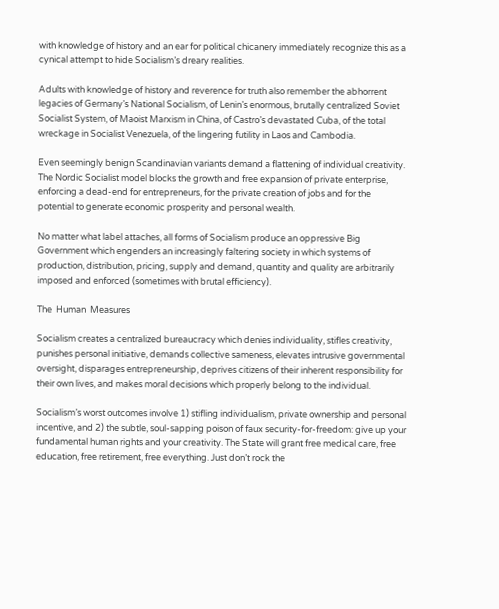with knowledge of history and an ear for political chicanery immediately recognize this as a cynical attempt to hide Socialism’s dreary realities.

Adults with knowledge of history and reverence for truth also remember the abhorrent legacies of Germany’s National Socialism, of Lenin’s enormous, brutally centralized Soviet Socialist System, of Maoist Marxism in China, of Castro’s devastated Cuba, of the total wreckage in Socialist Venezuela, of the lingering futility in Laos and Cambodia.

Even seemingly benign Scandinavian variants demand a flattening of individual creativity. The Nordic Socialist model blocks the growth and free expansion of private enterprise, enforcing a dead-end for entrepreneurs, for the private creation of jobs and for the potential to generate economic prosperity and personal wealth.

No matter what label attaches, all forms of Socialism produce an oppressive Big Government which engenders an increasingly faltering society in which systems of production, distribution, pricing, supply and demand, quantity and quality are arbitrarily imposed and enforced (sometimes with brutal efficiency).

The  Human  Measures

Socialism creates a centralized bureaucracy which denies individuality, stifles creativity, punishes personal initiative, demands collective sameness, elevates intrusive governmental oversight, disparages entrepreneurship, deprives citizens of their inherent responsibility for their own lives, and makes moral decisions which properly belong to the individual.

Socialism’s worst outcomes involve 1) stifling individualism, private ownership and personal incentive, and 2) the subtle, soul-sapping poison of faux security-for-freedom: give up your fundamental human rights and your creativity. The State will grant free medical care, free education, free retirement, free everything. Just don’t rock the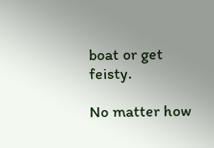boat or get feisty.

No matter how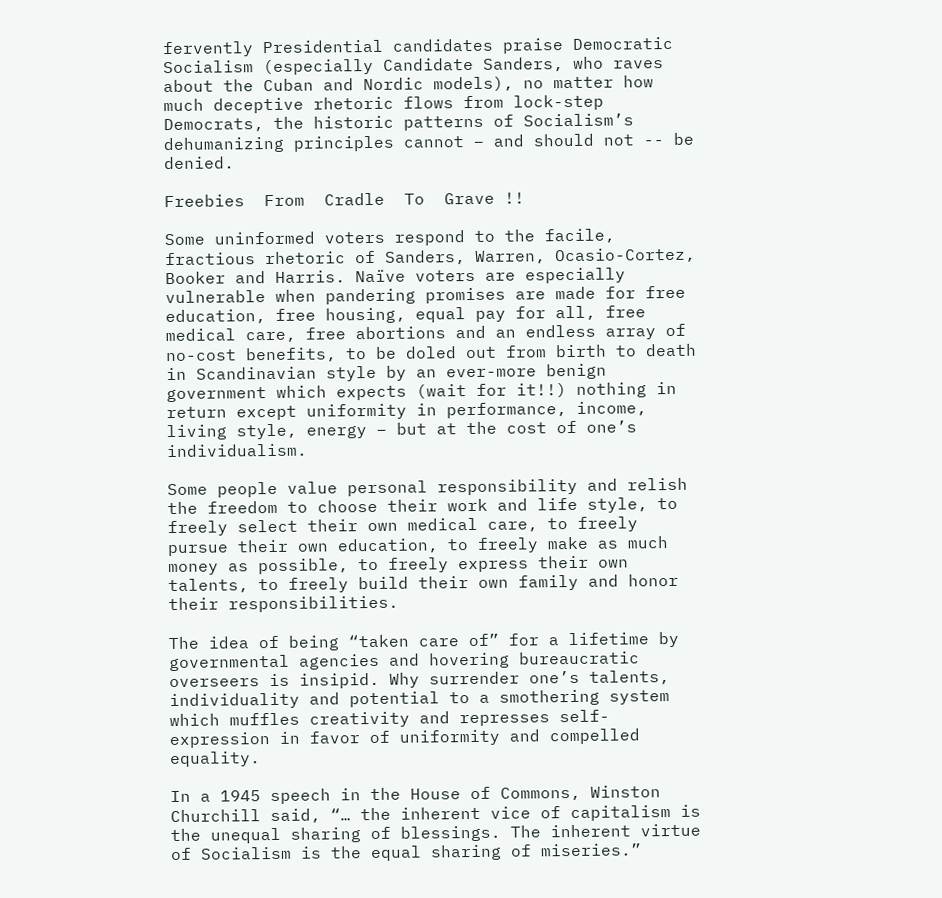fervently Presidential candidates praise Democratic Socialism (especially Candidate Sanders, who raves about the Cuban and Nordic models), no matter how much deceptive rhetoric flows from lock-step Democrats, the historic patterns of Socialism’s dehumanizing principles cannot – and should not -- be denied.

Freebies  From  Cradle  To  Grave !!

Some uninformed voters respond to the facile, fractious rhetoric of Sanders, Warren, Ocasio-Cortez, Booker and Harris. Naïve voters are especially vulnerable when pandering promises are made for free education, free housing, equal pay for all, free medical care, free abortions and an endless array of no-cost benefits, to be doled out from birth to death in Scandinavian style by an ever-more benign government which expects (wait for it!!) nothing in return except uniformity in performance, income, living style, energy – but at the cost of one’s individualism.

Some people value personal responsibility and relish the freedom to choose their work and life style, to freely select their own medical care, to freely pursue their own education, to freely make as much money as possible, to freely express their own talents, to freely build their own family and honor their responsibilities.

The idea of being “taken care of” for a lifetime by governmental agencies and hovering bureaucratic overseers is insipid. Why surrender one’s talents, individuality and potential to a smothering system which muffles creativity and represses self-expression in favor of uniformity and compelled equality.

In a 1945 speech in the House of Commons, Winston Churchill said, “… the inherent vice of capitalism is the unequal sharing of blessings. The inherent virtue of Socialism is the equal sharing of miseries.”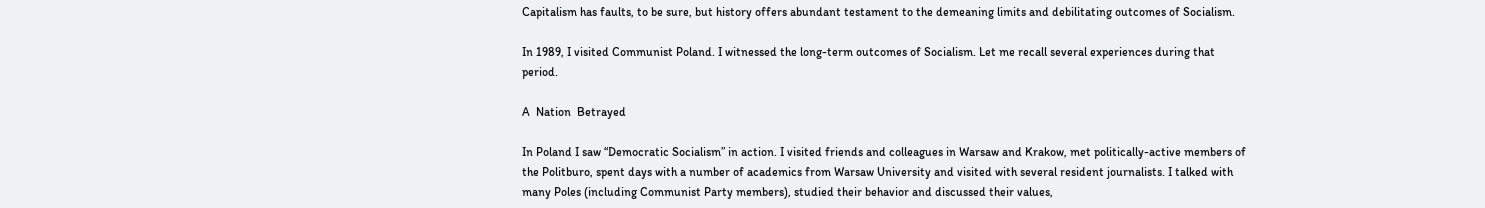Capitalism has faults, to be sure, but history offers abundant testament to the demeaning limits and debilitating outcomes of Socialism.

In 1989, I visited Communist Poland. I witnessed the long-term outcomes of Socialism. Let me recall several experiences during that period.

A  Nation  Betrayed

In Poland I saw “Democratic Socialism” in action. I visited friends and colleagues in Warsaw and Krakow, met politically-active members of the Politburo, spent days with a number of academics from Warsaw University and visited with several resident journalists. I talked with many Poles (including Communist Party members), studied their behavior and discussed their values,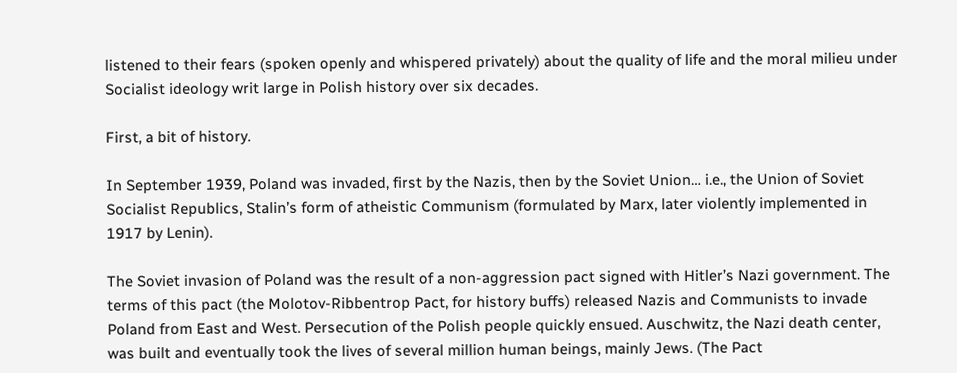listened to their fears (spoken openly and whispered privately) about the quality of life and the moral milieu under Socialist ideology writ large in Polish history over six decades.

First, a bit of history.

In September 1939, Poland was invaded, first by the Nazis, then by the Soviet Union… i.e., the Union of Soviet Socialist Republics, Stalin’s form of atheistic Communism (formulated by Marx, later violently implemented in 1917 by Lenin).

The Soviet invasion of Poland was the result of a non-aggression pact signed with Hitler’s Nazi government. The terms of this pact (the Molotov-Ribbentrop Pact, for history buffs) released Nazis and Communists to invade Poland from East and West. Persecution of the Polish people quickly ensued. Auschwitz, the Nazi death center, was built and eventually took the lives of several million human beings, mainly Jews. (The Pact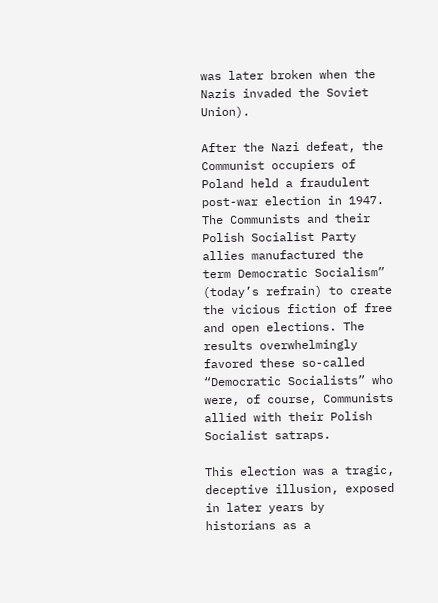was later broken when the Nazis invaded the Soviet Union).

After the Nazi defeat, the Communist occupiers of Poland held a fraudulent post-war election in 1947. The Communists and their Polish Socialist Party allies manufactured the term Democratic Socialism” (today’s refrain) to create the vicious fiction of free and open elections. The results overwhelmingly favored these so-called “Democratic Socialists” who were, of course, Communists allied with their Polish Socialist satraps.

This election was a tragic, deceptive illusion, exposed in later years by historians as a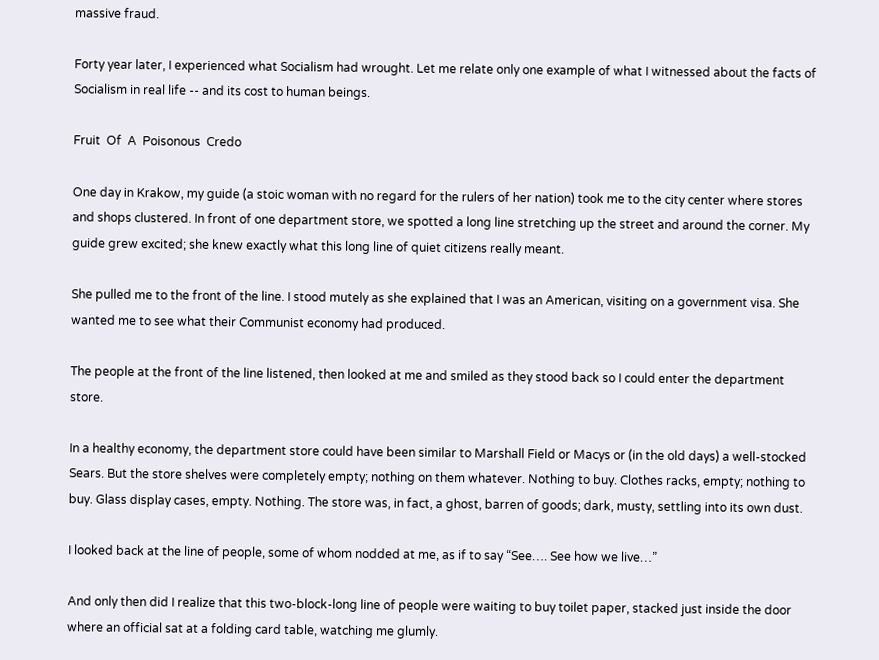massive fraud.

Forty year later, I experienced what Socialism had wrought. Let me relate only one example of what I witnessed about the facts of Socialism in real life -- and its cost to human beings.

Fruit  Of  A  Poisonous  Credo

One day in Krakow, my guide (a stoic woman with no regard for the rulers of her nation) took me to the city center where stores and shops clustered. In front of one department store, we spotted a long line stretching up the street and around the corner. My guide grew excited; she knew exactly what this long line of quiet citizens really meant.

She pulled me to the front of the line. I stood mutely as she explained that I was an American, visiting on a government visa. She wanted me to see what their Communist economy had produced.

The people at the front of the line listened, then looked at me and smiled as they stood back so I could enter the department store.

In a healthy economy, the department store could have been similar to Marshall Field or Macys or (in the old days) a well-stocked Sears. But the store shelves were completely empty; nothing on them whatever. Nothing to buy. Clothes racks, empty; nothing to buy. Glass display cases, empty. Nothing. The store was, in fact, a ghost, barren of goods; dark, musty, settling into its own dust.

I looked back at the line of people, some of whom nodded at me, as if to say “See…. See how we live…”

And only then did I realize that this two-block-long line of people were waiting to buy toilet paper, stacked just inside the door where an official sat at a folding card table, watching me glumly.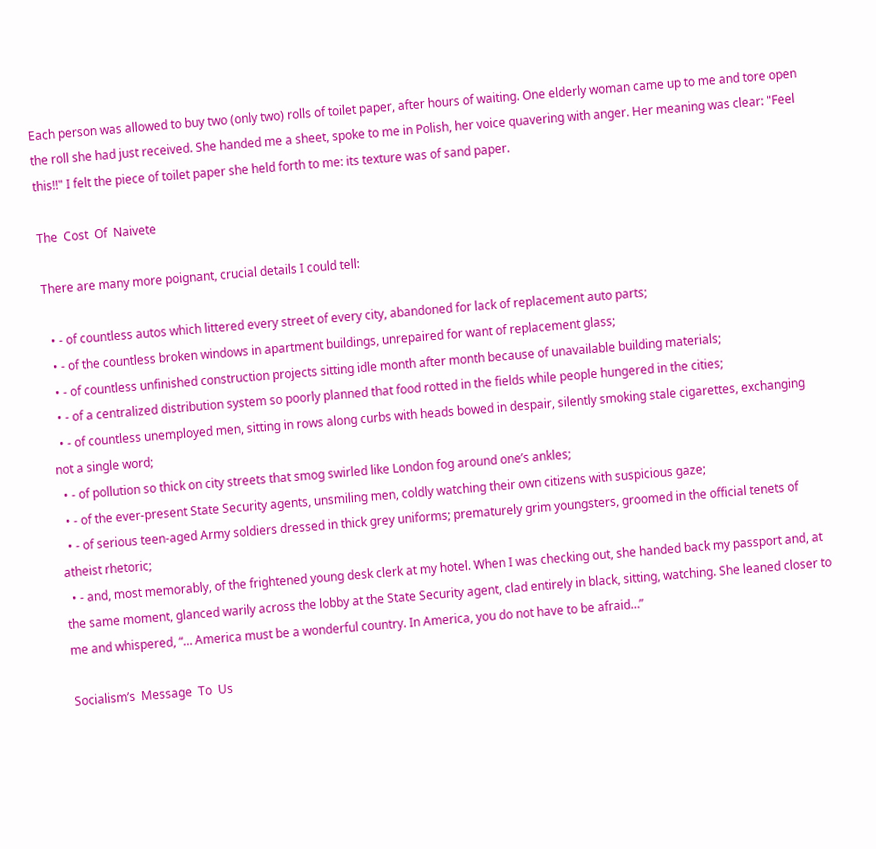Each person was allowed to buy two (only two) rolls of toilet paper, after hours of waiting. One elderly woman came up to me and tore open the roll she had just received. She handed me a sheet, spoke to me in Polish, her voice quavering with anger. Her meaning was clear: "Feel this!!" I felt the piece of toilet paper she held forth to me: its texture was of sand paper.

The  Cost  Of  Naivete

There are many more poignant, crucial details I could tell:

  • - of countless autos which littered every street of every city, abandoned for lack of replacement auto parts;
  • - of the countless broken windows in apartment buildings, unrepaired for want of replacement glass;
  • - of countless unfinished construction projects sitting idle month after month because of unavailable building materials;
  • - of a centralized distribution system so poorly planned that food rotted in the fields while people hungered in the cities;
  • - of countless unemployed men, sitting in rows along curbs with heads bowed in despair, silently smoking stale cigarettes, exchanging not a single word;
  • - of pollution so thick on city streets that smog swirled like London fog around one’s ankles;
  • - of the ever-present State Security agents, unsmiling men, coldly watching their own citizens with suspicious gaze;
  • - of serious teen-aged Army soldiers dressed in thick grey uniforms; prematurely grim youngsters, groomed in the official tenets of atheist rhetoric;
  • - and, most memorably, of the frightened young desk clerk at my hotel. When I was checking out, she handed back my passport and, at the same moment, glanced warily across the lobby at the State Security agent, clad entirely in black, sitting, watching. She leaned closer to me and whispered, “… America must be a wonderful country. In America, you do not have to be afraid…”

Socialism’s  Message  To  Us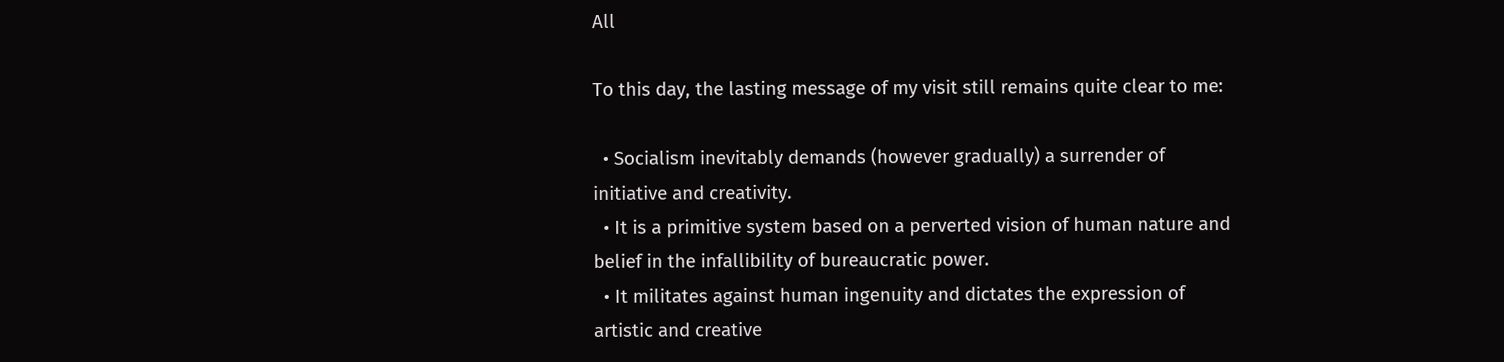All

To this day, the lasting message of my visit still remains quite clear to me:

  • Socialism inevitably demands (however gradually) a surrender of initiative and creativity.
  • It is a primitive system based on a perverted vision of human nature and belief in the infallibility of bureaucratic power.
  • It militates against human ingenuity and dictates the expression of artistic and creative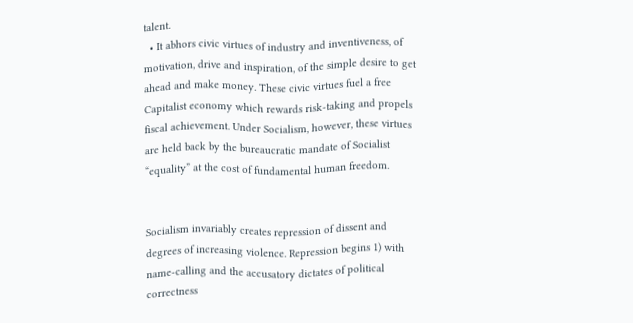talent.
  • It abhors civic virtues of industry and inventiveness, of motivation, drive and inspiration, of the simple desire to get ahead and make money. These civic virtues fuel a free Capitalist economy which rewards risk-taking and propels fiscal achievement. Under Socialism, however, these virtues are held back by the bureaucratic mandate of Socialist “equality” at the cost of fundamental human freedom.


Socialism invariably creates repression of dissent and degrees of increasing violence. Repression begins 1) with name-calling and the accusatory dictates of political correctness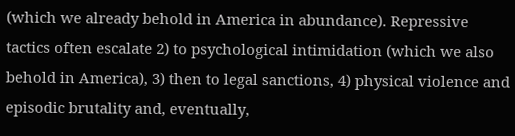(which we already behold in America in abundance). Repressive tactics often escalate 2) to psychological intimidation (which we also behold in America), 3) then to legal sanctions, 4) physical violence and episodic brutality and, eventually,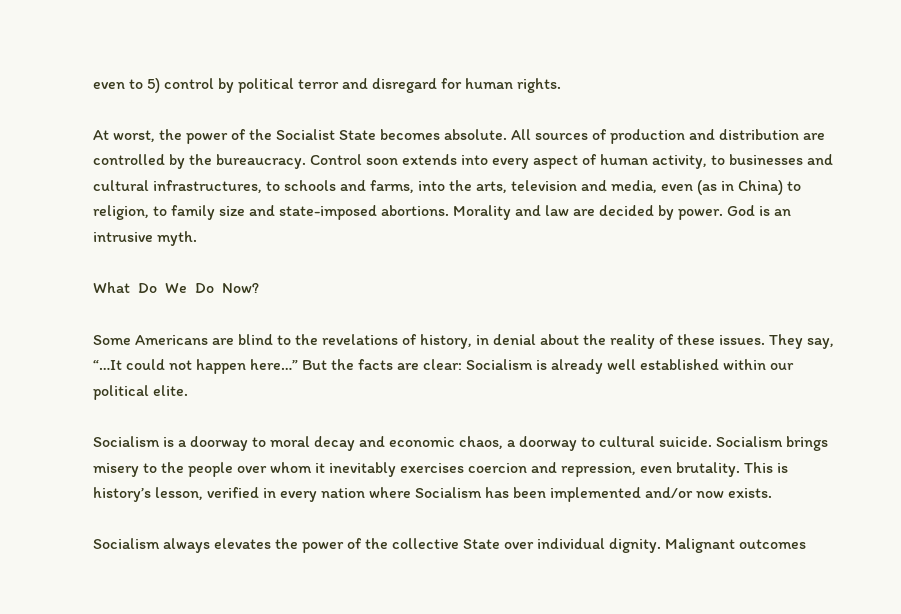even to 5) control by political terror and disregard for human rights.

At worst, the power of the Socialist State becomes absolute. All sources of production and distribution are controlled by the bureaucracy. Control soon extends into every aspect of human activity, to businesses and cultural infrastructures, to schools and farms, into the arts, television and media, even (as in China) to religion, to family size and state-imposed abortions. Morality and law are decided by power. God is an intrusive myth.

What  Do  We  Do  Now?

Some Americans are blind to the revelations of history, in denial about the reality of these issues. They say, “…It could not happen here…” But the facts are clear: Socialism is already well established within our political elite.

Socialism is a doorway to moral decay and economic chaos, a doorway to cultural suicide. Socialism brings misery to the people over whom it inevitably exercises coercion and repression, even brutality. This is history’s lesson, verified in every nation where Socialism has been implemented and/or now exists.

Socialism always elevates the power of the collective State over individual dignity. Malignant outcomes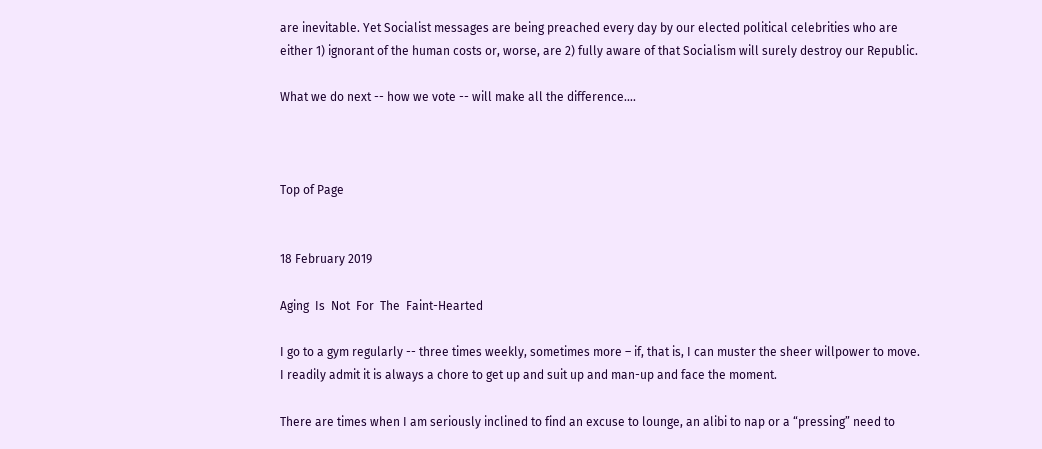are inevitable. Yet Socialist messages are being preached every day by our elected political celebrities who are either 1) ignorant of the human costs or, worse, are 2) fully aware of that Socialism will surely destroy our Republic.

What we do next -- how we vote -- will make all the difference….



Top of Page


18 February 2019

Aging  Is  Not  For  The  Faint-Hearted

I go to a gym regularly -- three times weekly, sometimes more – if, that is, I can muster the sheer willpower to move. I readily admit it is always a chore to get up and suit up and man-up and face the moment.

There are times when I am seriously inclined to find an excuse to lounge, an alibi to nap or a “pressing” need to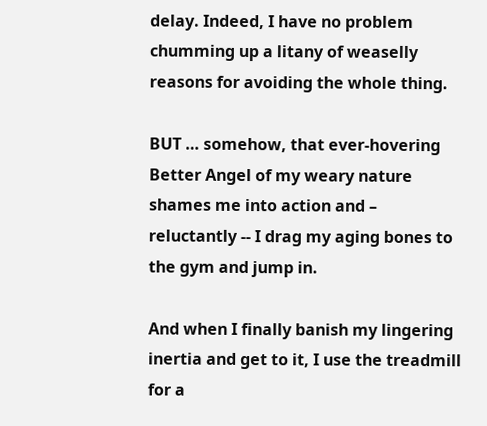delay. Indeed, I have no problem chumming up a litany of weaselly reasons for avoiding the whole thing.

BUT … somehow, that ever-hovering Better Angel of my weary nature shames me into action and – reluctantly -- I drag my aging bones to the gym and jump in.

And when I finally banish my lingering inertia and get to it, I use the treadmill for a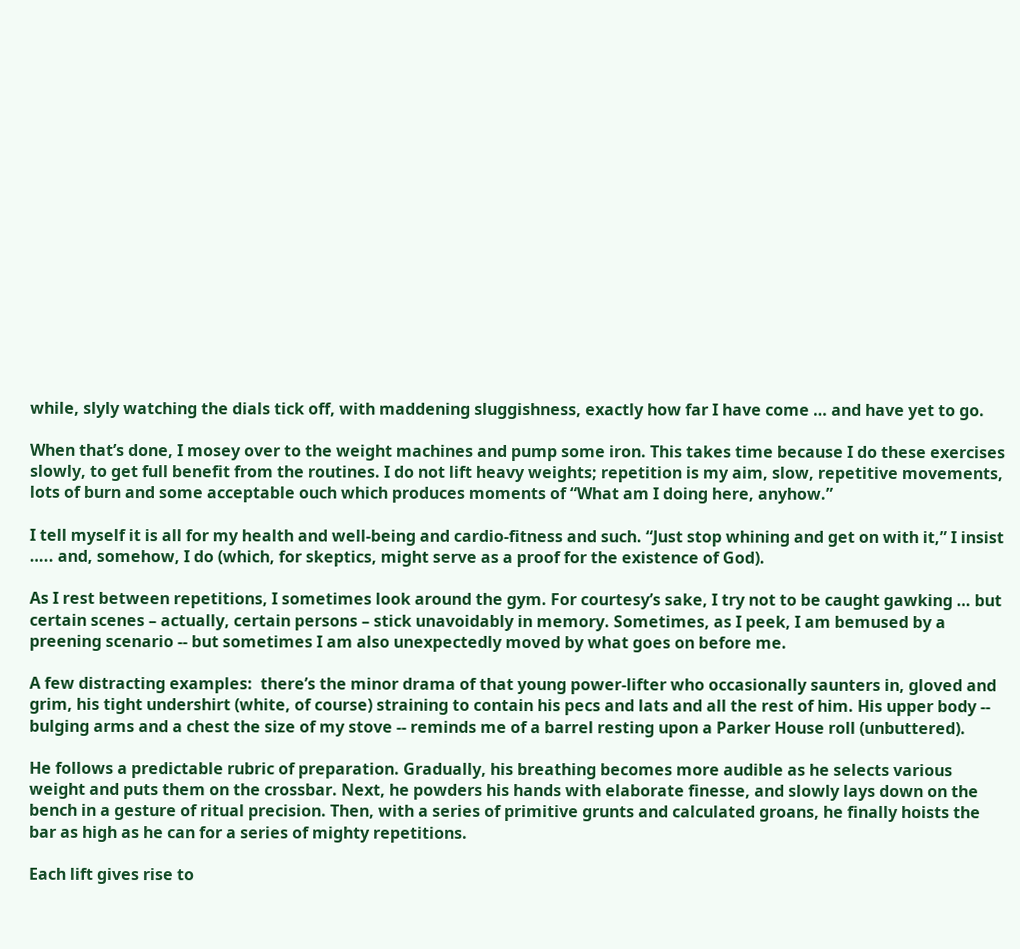while, slyly watching the dials tick off, with maddening sluggishness, exactly how far I have come … and have yet to go.

When that’s done, I mosey over to the weight machines and pump some iron. This takes time because I do these exercises slowly, to get full benefit from the routines. I do not lift heavy weights; repetition is my aim, slow, repetitive movements, lots of burn and some acceptable ouch which produces moments of “What am I doing here, anyhow.”

I tell myself it is all for my health and well-being and cardio-fitness and such. “Just stop whining and get on with it,” I insist ….. and, somehow, I do (which, for skeptics, might serve as a proof for the existence of God).

As I rest between repetitions, I sometimes look around the gym. For courtesy’s sake, I try not to be caught gawking … but certain scenes – actually, certain persons – stick unavoidably in memory. Sometimes, as I peek, I am bemused by a preening scenario -- but sometimes I am also unexpectedly moved by what goes on before me.

A few distracting examples:  there’s the minor drama of that young power-lifter who occasionally saunters in, gloved and grim, his tight undershirt (white, of course) straining to contain his pecs and lats and all the rest of him. His upper body -- bulging arms and a chest the size of my stove -- reminds me of a barrel resting upon a Parker House roll (unbuttered).

He follows a predictable rubric of preparation. Gradually, his breathing becomes more audible as he selects various weight and puts them on the crossbar. Next, he powders his hands with elaborate finesse, and slowly lays down on the bench in a gesture of ritual precision. Then, with a series of primitive grunts and calculated groans, he finally hoists the bar as high as he can for a series of mighty repetitions.

Each lift gives rise to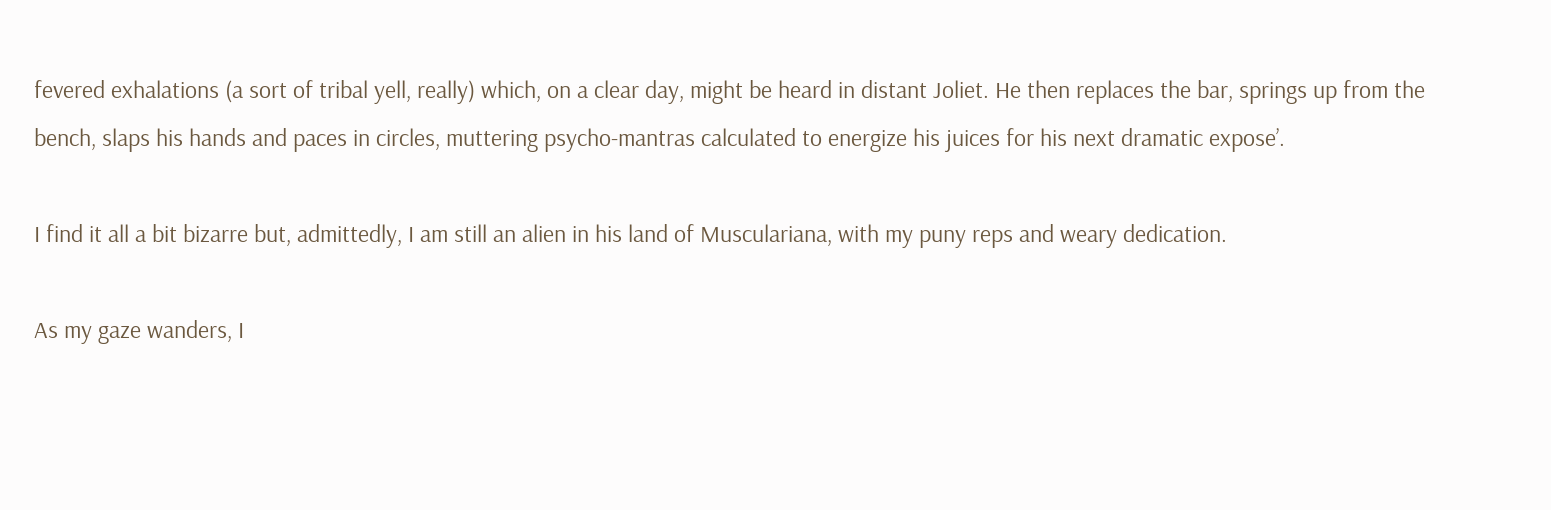fevered exhalations (a sort of tribal yell, really) which, on a clear day, might be heard in distant Joliet. He then replaces the bar, springs up from the bench, slaps his hands and paces in circles, muttering psycho-mantras calculated to energize his juices for his next dramatic expose’.

I find it all a bit bizarre but, admittedly, I am still an alien in his land of Musculariana, with my puny reps and weary dedication.

As my gaze wanders, I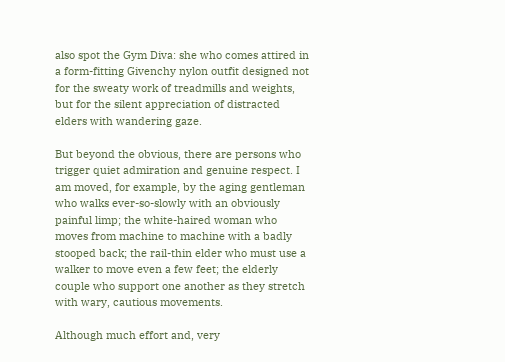also spot the Gym Diva: she who comes attired in a form-fitting Givenchy nylon outfit designed not for the sweaty work of treadmills and weights, but for the silent appreciation of distracted elders with wandering gaze.

But beyond the obvious, there are persons who trigger quiet admiration and genuine respect. I am moved, for example, by the aging gentleman who walks ever-so-slowly with an obviously painful limp; the white-haired woman who moves from machine to machine with a badly stooped back; the rail-thin elder who must use a walker to move even a few feet; the elderly couple who support one another as they stretch with wary, cautious movements.

Although much effort and, very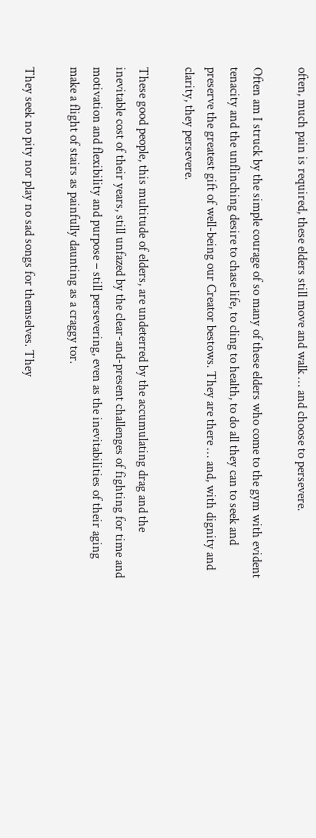often, much pain is required, these elders still move and walk … and choose to persevere.

Often am I struck by the simple courage of so many of these elders who come to the gym with evident tenacity and the unflinching desire to chase life, to cling to health, to do all they can to seek and preserve the greatest gift of well-being our Creator bestows. They are there … and, with dignity and clarity, they persevere.

These good people, this multitude of elders, are undeterred by the accumulating drag and the inevitable cost of their years, still unfazed by the clear-and-present challenges of fighting for time and motivation and flexibility and purpose – still persevering, even as the inevitabilities of their aging make a flight of stairs as painfully daunting as a craggy tor.

They seek no pity nor play no sad songs for themselves. They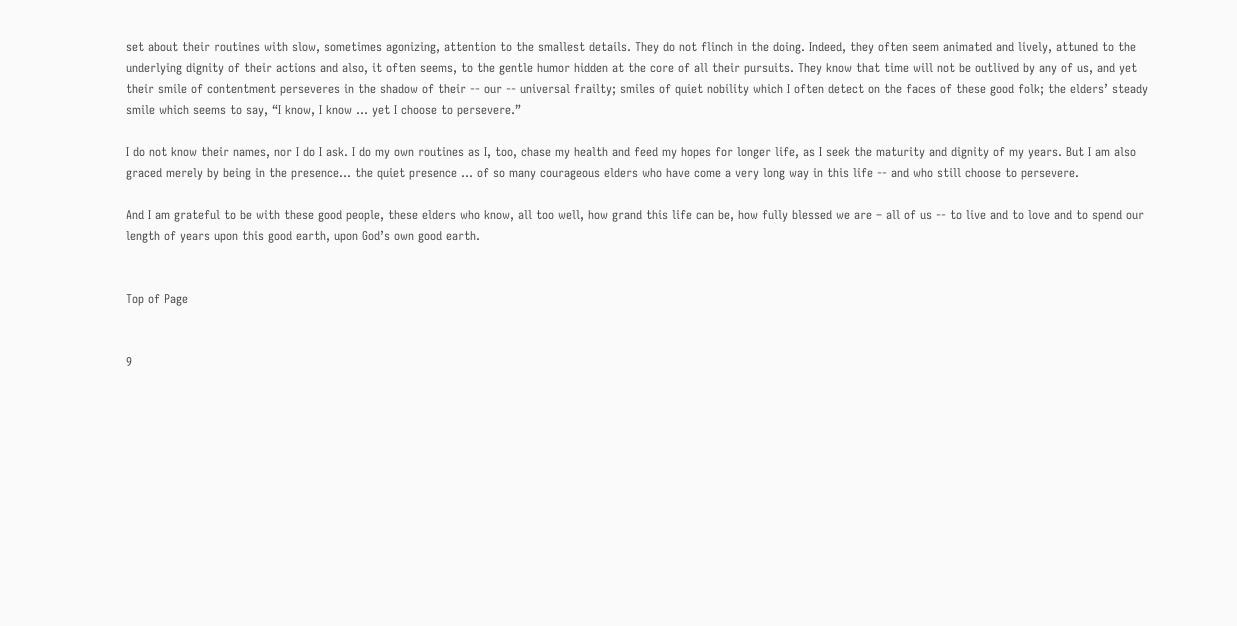set about their routines with slow, sometimes agonizing, attention to the smallest details. They do not flinch in the doing. Indeed, they often seem animated and lively, attuned to the underlying dignity of their actions and also, it often seems, to the gentle humor hidden at the core of all their pursuits. They know that time will not be outlived by any of us, and yet their smile of contentment perseveres in the shadow of their -- our -- universal frailty; smiles of quiet nobility which I often detect on the faces of these good folk; the elders’ steady smile which seems to say, “I know, I know … yet I choose to persevere.”

I do not know their names, nor I do I ask. I do my own routines as I, too, chase my health and feed my hopes for longer life, as I seek the maturity and dignity of my years. But I am also graced merely by being in the presence… the quiet presence … of so many courageous elders who have come a very long way in this life -- and who still choose to persevere.

And I am grateful to be with these good people, these elders who know, all too well, how grand this life can be, how fully blessed we are – all of us -- to live and to love and to spend our length of years upon this good earth, upon God’s own good earth.


Top of Page


9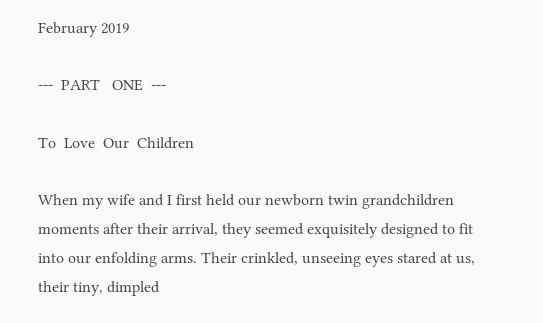February 2019

---  PART   ONE  ---

To  Love  Our  Children

When my wife and I first held our newborn twin grandchildren moments after their arrival, they seemed exquisitely designed to fit into our enfolding arms. Their crinkled, unseeing eyes stared at us, their tiny, dimpled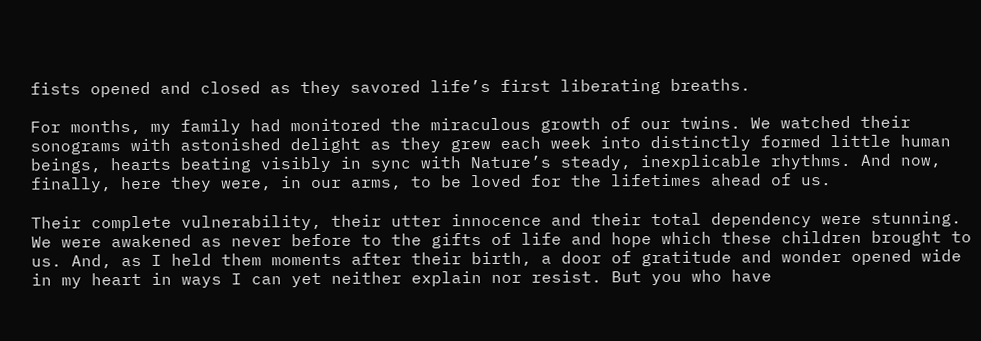fists opened and closed as they savored life’s first liberating breaths.

For months, my family had monitored the miraculous growth of our twins. We watched their sonograms with astonished delight as they grew each week into distinctly formed little human beings, hearts beating visibly in sync with Nature’s steady, inexplicable rhythms. And now, finally, here they were, in our arms, to be loved for the lifetimes ahead of us.

Their complete vulnerability, their utter innocence and their total dependency were stunning. We were awakened as never before to the gifts of life and hope which these children brought to us. And, as I held them moments after their birth, a door of gratitude and wonder opened wide in my heart in ways I can yet neither explain nor resist. But you who have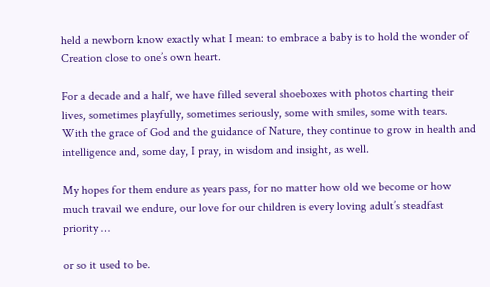held a newborn know exactly what I mean: to embrace a baby is to hold the wonder of Creation close to one’s own heart.

For a decade and a half, we have filled several shoeboxes with photos charting their lives, sometimes playfully, sometimes seriously, some with smiles, some with tears. With the grace of God and the guidance of Nature, they continue to grow in health and intelligence and, some day, I pray, in wisdom and insight, as well.

My hopes for them endure as years pass, for no matter how old we become or how much travail we endure, our love for our children is every loving adult’s steadfast priority …

or so it used to be.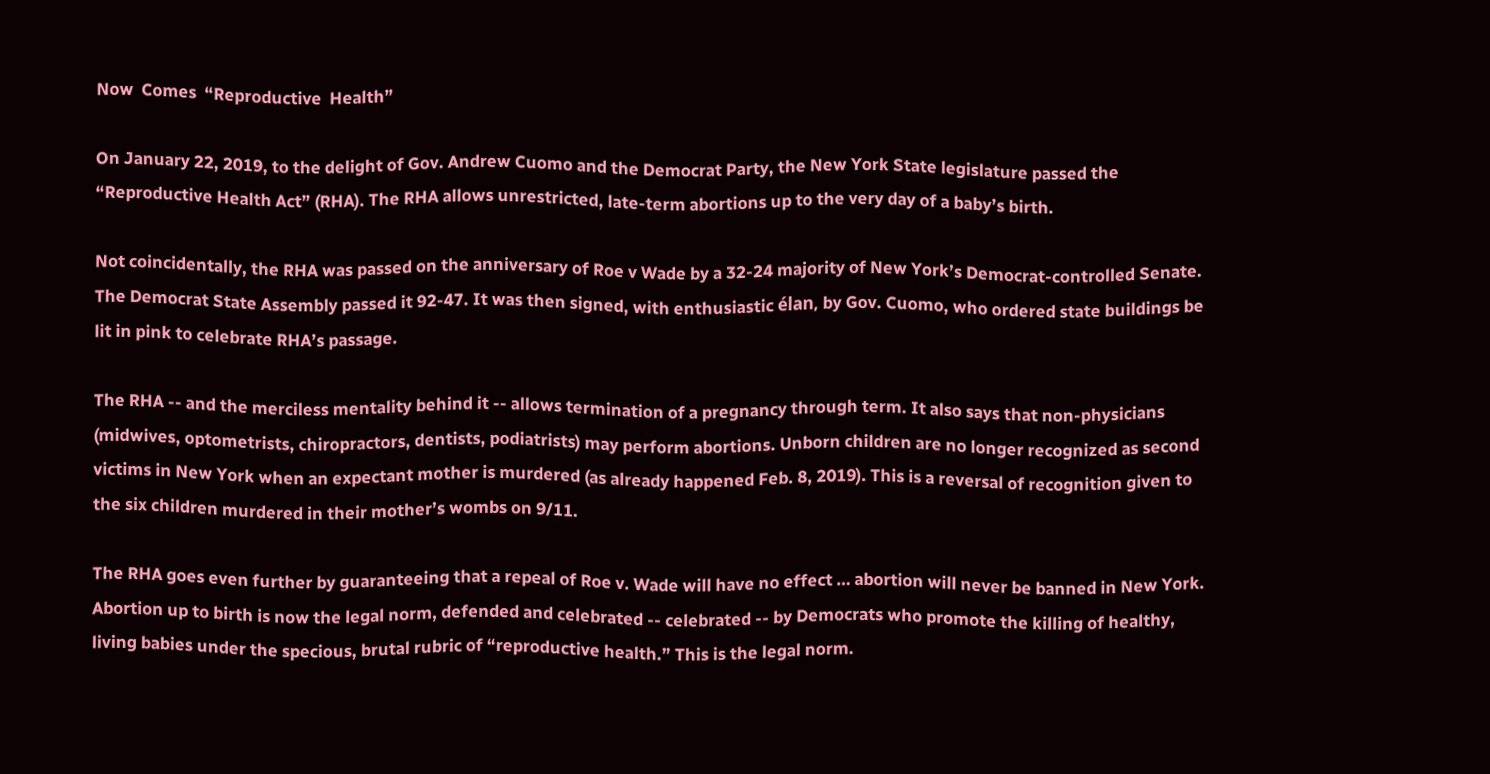Now  Comes  “Reproductive  Health”

On January 22, 2019, to the delight of Gov. Andrew Cuomo and the Democrat Party, the New York State legislature passed the “Reproductive Health Act” (RHA). The RHA allows unrestricted, late-term abortions up to the very day of a baby’s birth.

Not coincidentally, the RHA was passed on the anniversary of Roe v Wade by a 32-24 majority of New York’s Democrat-controlled Senate. The Democrat State Assembly passed it 92-47. It was then signed, with enthusiastic élan, by Gov. Cuomo, who ordered state buildings be lit in pink to celebrate RHA’s passage.

The RHA -- and the merciless mentality behind it -- allows termination of a pregnancy through term. It also says that non-physicians (midwives, optometrists, chiropractors, dentists, podiatrists) may perform abortions. Unborn children are no longer recognized as second victims in New York when an expectant mother is murdered (as already happened Feb. 8, 2019). This is a reversal of recognition given to the six children murdered in their mother’s wombs on 9/11.

The RHA goes even further by guaranteeing that a repeal of Roe v. Wade will have no effect … abortion will never be banned in New York. Abortion up to birth is now the legal norm, defended and celebrated -- celebrated -- by Democrats who promote the killing of healthy, living babies under the specious, brutal rubric of “reproductive health.” This is the legal norm.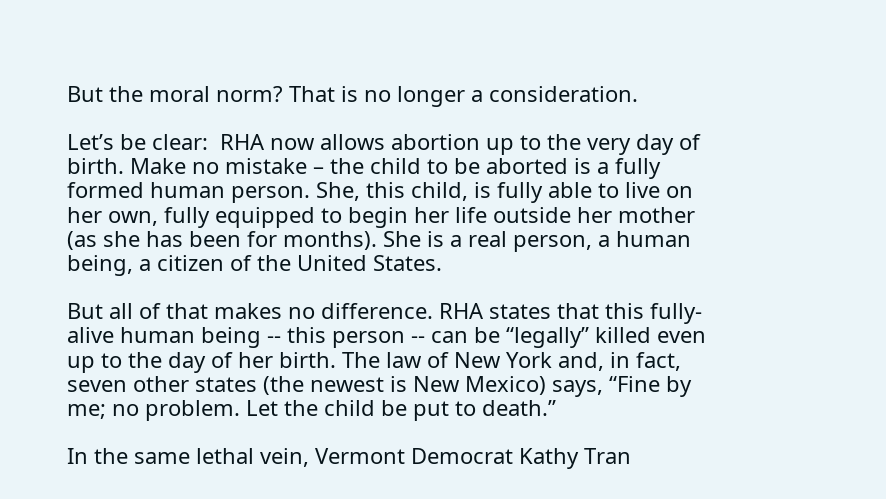But the moral norm? That is no longer a consideration.

Let’s be clear:  RHA now allows abortion up to the very day of birth. Make no mistake – the child to be aborted is a fully formed human person. She, this child, is fully able to live on her own, fully equipped to begin her life outside her mother (as she has been for months). She is a real person, a human being, a citizen of the United States.

But all of that makes no difference. RHA states that this fully-alive human being -- this person -- can be “legally” killed even up to the day of her birth. The law of New York and, in fact, seven other states (the newest is New Mexico) says, “Fine by me; no problem. Let the child be put to death.”

In the same lethal vein, Vermont Democrat Kathy Tran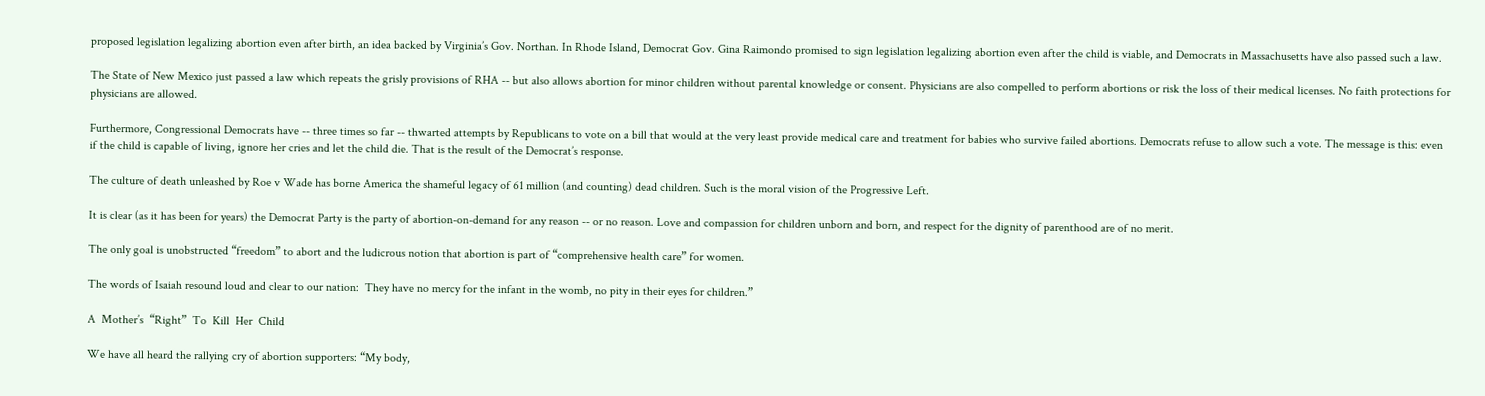proposed legislation legalizing abortion even after birth, an idea backed by Virginia’s Gov. Northan. In Rhode Island, Democrat Gov. Gina Raimondo promised to sign legislation legalizing abortion even after the child is viable, and Democrats in Massachusetts have also passed such a law.

The State of New Mexico just passed a law which repeats the grisly provisions of RHA -- but also allows abortion for minor children without parental knowledge or consent. Physicians are also compelled to perform abortions or risk the loss of their medical licenses. No faith protections for physicians are allowed.

Furthermore, Congressional Democrats have -- three times so far -- thwarted attempts by Republicans to vote on a bill that would at the very least provide medical care and treatment for babies who survive failed abortions. Democrats refuse to allow such a vote. The message is this: even if the child is capable of living, ignore her cries and let the child die. That is the result of the Democrat’s response.

The culture of death unleashed by Roe v Wade has borne America the shameful legacy of 61 million (and counting) dead children. Such is the moral vision of the Progressive Left.

It is clear (as it has been for years) the Democrat Party is the party of abortion-on-demand for any reason -- or no reason. Love and compassion for children unborn and born, and respect for the dignity of parenthood are of no merit.

The only goal is unobstructed “freedom” to abort and the ludicrous notion that abortion is part of “comprehensive health care” for women.

The words of Isaiah resound loud and clear to our nation:  They have no mercy for the infant in the womb, no pity in their eyes for children.”

A  Mother’s  “Right”  To  Kill  Her  Child

We have all heard the rallying cry of abortion supporters: “My body,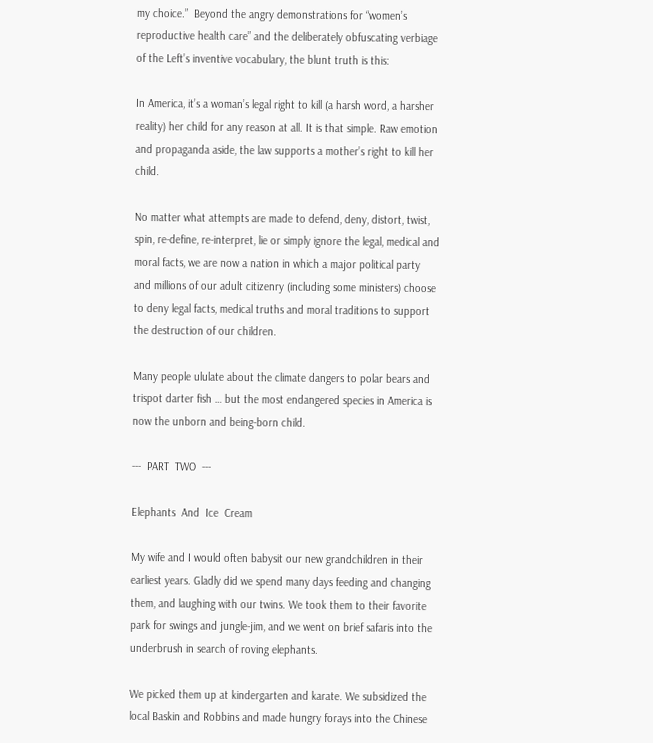my choice.”  Beyond the angry demonstrations for “women’s reproductive health care” and the deliberately obfuscating verbiage of the Left’s inventive vocabulary, the blunt truth is this:

In America, it’s a woman’s legal right to kill (a harsh word, a harsher reality) her child for any reason at all. It is that simple. Raw emotion and propaganda aside, the law supports a mother’s right to kill her child.

No matter what attempts are made to defend, deny, distort, twist, spin, re-define, re-interpret, lie or simply ignore the legal, medical and moral facts, we are now a nation in which a major political party and millions of our adult citizenry (including some ministers) choose to deny legal facts, medical truths and moral traditions to support the destruction of our children.

Many people ululate about the climate dangers to polar bears and trispot darter fish … but the most endangered species in America is now the unborn and being-born child.

---  PART  TWO  ---

Elephants  And  Ice  Cream

My wife and I would often babysit our new grandchildren in their earliest years. Gladly did we spend many days feeding and changing them, and laughing with our twins. We took them to their favorite park for swings and jungle-jim, and we went on brief safaris into the underbrush in search of roving elephants.

We picked them up at kindergarten and karate. We subsidized the local Baskin and Robbins and made hungry forays into the Chinese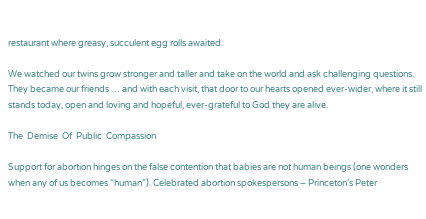restaurant where greasy, succulent egg rolls awaited.

We watched our twins grow stronger and taller and take on the world and ask challenging questions. They became our friends … and with each visit, that door to our hearts opened ever-wider, where it still stands today, open and loving and hopeful, ever-grateful to God they are alive.

The  Demise  Of  Public  Compassion

Support for abortion hinges on the false contention that babies are not human beings (one wonders when any of us becomes “human”). Celebrated abortion spokespersons – Princeton’s Peter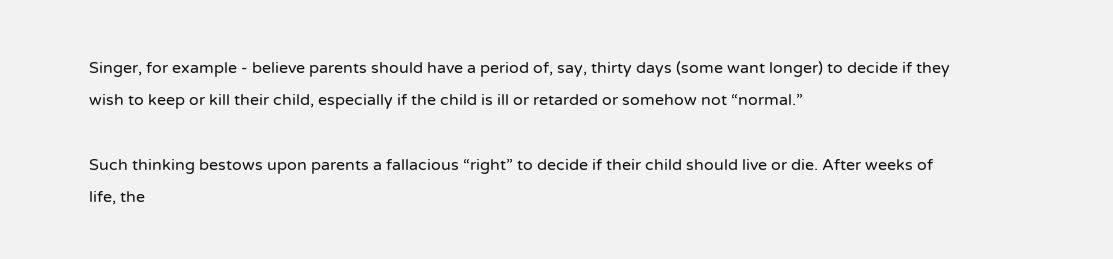Singer, for example - believe parents should have a period of, say, thirty days (some want longer) to decide if they wish to keep or kill their child, especially if the child is ill or retarded or somehow not “normal.”

Such thinking bestows upon parents a fallacious “right” to decide if their child should live or die. After weeks of life, the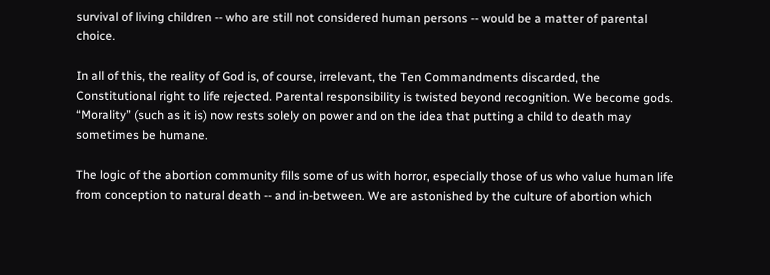survival of living children -- who are still not considered human persons -- would be a matter of parental choice.

In all of this, the reality of God is, of course, irrelevant, the Ten Commandments discarded, the Constitutional right to life rejected. Parental responsibility is twisted beyond recognition. We become gods. “Morality” (such as it is) now rests solely on power and on the idea that putting a child to death may sometimes be humane.

The logic of the abortion community fills some of us with horror, especially those of us who value human life from conception to natural death -- and in-between. We are astonished by the culture of abortion which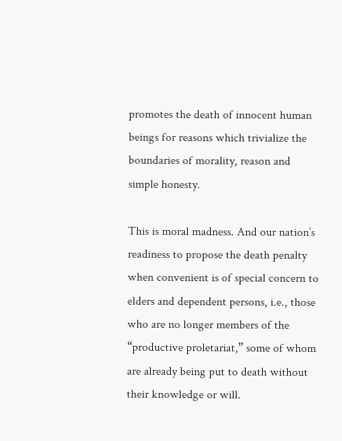promotes the death of innocent human beings for reasons which trivialize the boundaries of morality, reason and simple honesty.

This is moral madness. And our nation’s readiness to propose the death penalty when convenient is of special concern to elders and dependent persons, i.e., those who are no longer members of the “productive proletariat,” some of whom are already being put to death without their knowledge or will.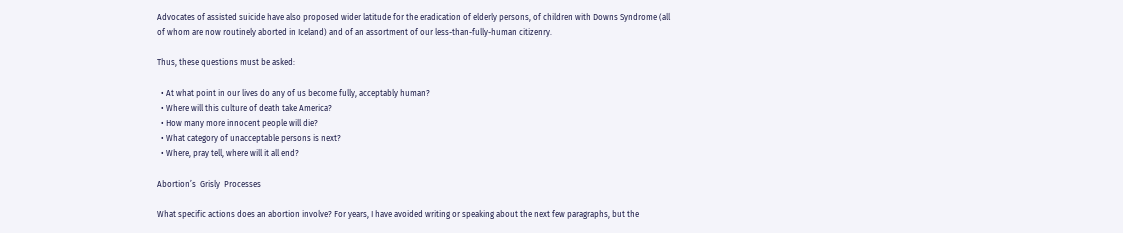Advocates of assisted suicide have also proposed wider latitude for the eradication of elderly persons, of children with Downs Syndrome (all of whom are now routinely aborted in Iceland) and of an assortment of our less-than-fully-human citizenry.

Thus, these questions must be asked:

  • At what point in our lives do any of us become fully, acceptably human?
  • Where will this culture of death take America?
  • How many more innocent people will die?
  • What category of unacceptable persons is next?
  • Where, pray tell, where will it all end?

Abortion’s  Grisly  Processes

What specific actions does an abortion involve? For years, I have avoided writing or speaking about the next few paragraphs, but the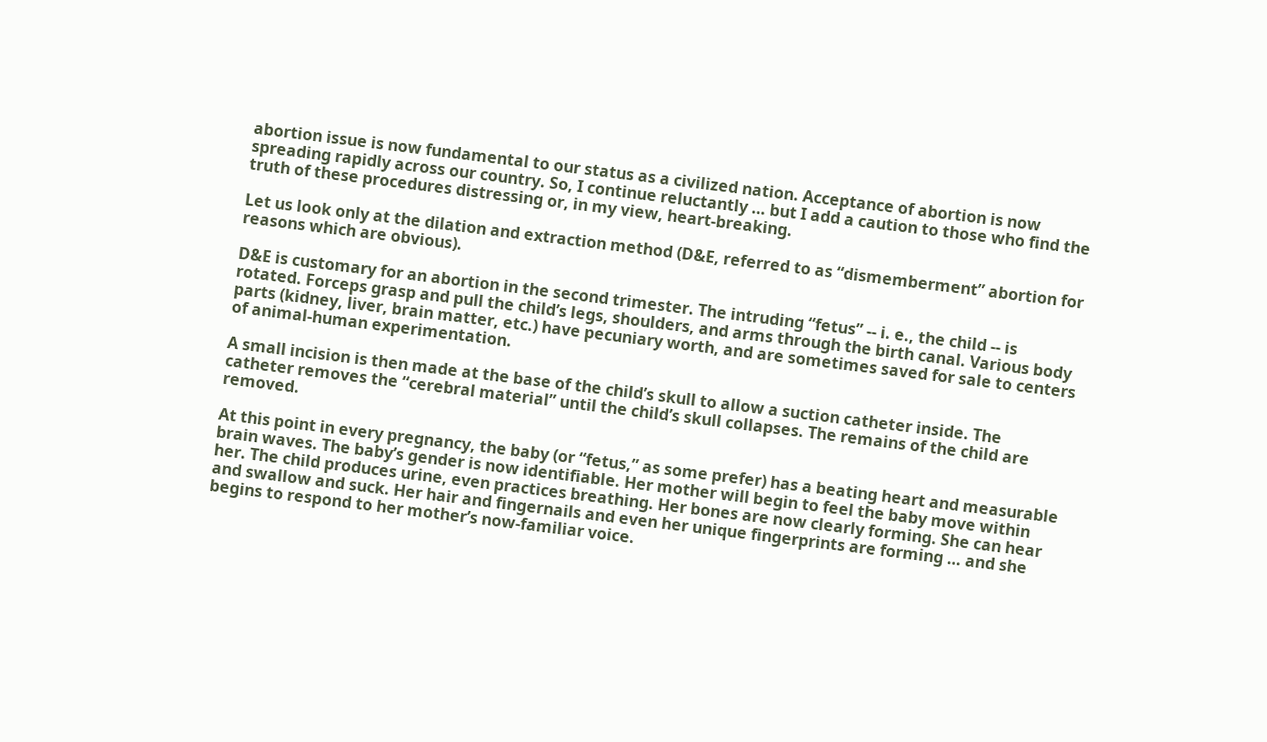abortion issue is now fundamental to our status as a civilized nation. Acceptance of abortion is now spreading rapidly across our country. So, I continue reluctantly … but I add a caution to those who find the truth of these procedures distressing or, in my view, heart-breaking.

Let us look only at the dilation and extraction method (D&E, referred to as “dismemberment” abortion for reasons which are obvious).

D&E is customary for an abortion in the second trimester. The intruding “fetus” -- i. e., the child -- is rotated. Forceps grasp and pull the child’s legs, shoulders, and arms through the birth canal. Various body parts (kidney, liver, brain matter, etc.) have pecuniary worth, and are sometimes saved for sale to centers of animal-human experimentation.

A small incision is then made at the base of the child’s skull to allow a suction catheter inside. The catheter removes the “cerebral material” until the child’s skull collapses. The remains of the child are removed.

At this point in every pregnancy, the baby (or “fetus,” as some prefer) has a beating heart and measurable brain waves. The baby’s gender is now identifiable. Her mother will begin to feel the baby move within her. The child produces urine, even practices breathing. Her bones are now clearly forming. She can hear and swallow and suck. Her hair and fingernails and even her unique fingerprints are forming … and she begins to respond to her mother’s now-familiar voice.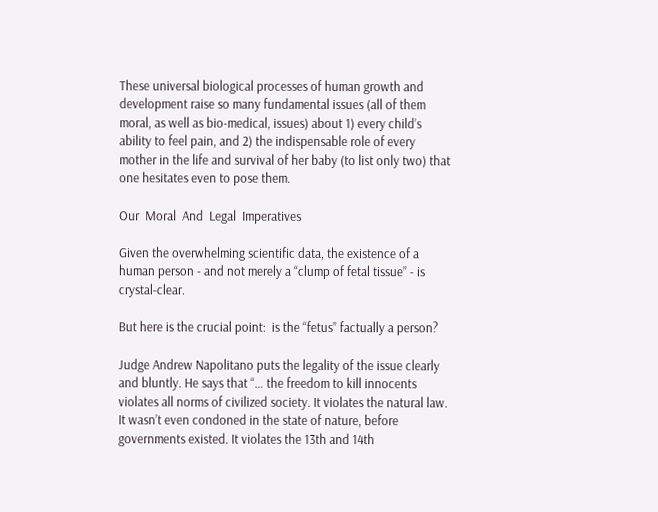These universal biological processes of human growth and development raise so many fundamental issues (all of them moral, as well as bio-medical, issues) about 1) every child’s ability to feel pain, and 2) the indispensable role of every mother in the life and survival of her baby (to list only two) that one hesitates even to pose them.

Our  Moral  And  Legal  Imperatives

Given the overwhelming scientific data, the existence of a human person - and not merely a “clump of fetal tissue” - is crystal-clear.

But here is the crucial point:  is the “fetus” factually a person?

Judge Andrew Napolitano puts the legality of the issue clearly and bluntly. He says that “… the freedom to kill innocents violates all norms of civilized society. It violates the natural law. It wasn’t even condoned in the state of nature, before governments existed. It violates the 13th and 14th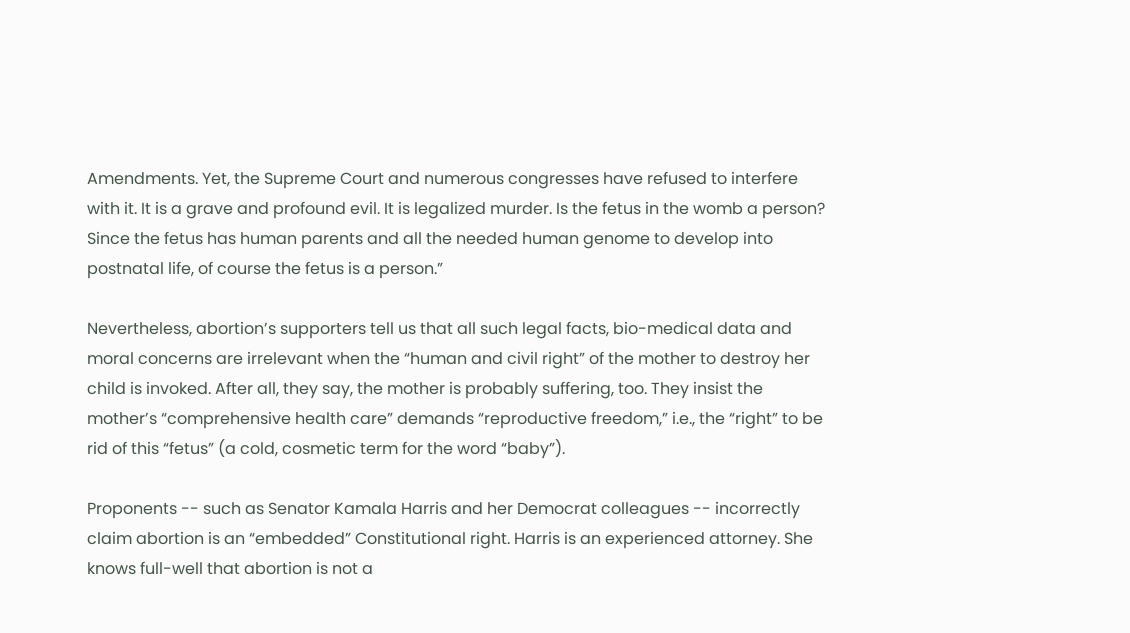Amendments. Yet, the Supreme Court and numerous congresses have refused to interfere with it. It is a grave and profound evil. It is legalized murder. Is the fetus in the womb a person? Since the fetus has human parents and all the needed human genome to develop into postnatal life, of course the fetus is a person.”

Nevertheless, abortion’s supporters tell us that all such legal facts, bio-medical data and moral concerns are irrelevant when the “human and civil right” of the mother to destroy her child is invoked. After all, they say, the mother is probably suffering, too. They insist the mother’s “comprehensive health care” demands “reproductive freedom,” i.e., the “right” to be rid of this “fetus” (a cold, cosmetic term for the word “baby”).

Proponents -- such as Senator Kamala Harris and her Democrat colleagues -- incorrectly claim abortion is an “embedded” Constitutional right. Harris is an experienced attorney. She knows full-well that abortion is not a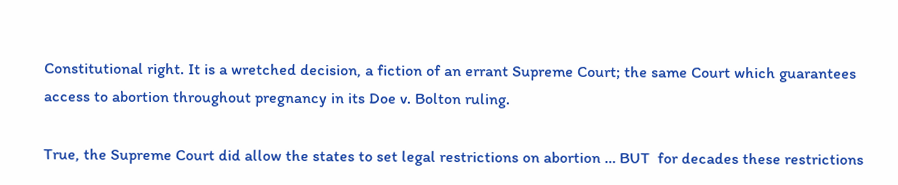Constitutional right. It is a wretched decision, a fiction of an errant Supreme Court; the same Court which guarantees access to abortion throughout pregnancy in its Doe v. Bolton ruling.

True, the Supreme Court did allow the states to set legal restrictions on abortion … BUT  for decades these restrictions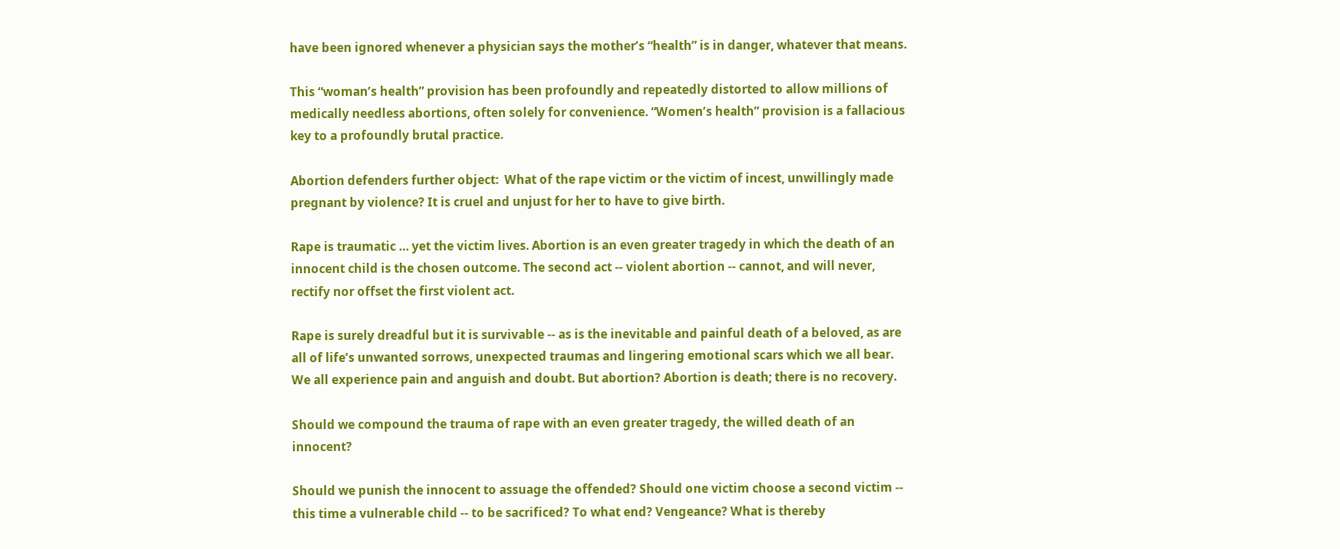have been ignored whenever a physician says the mother’s “health” is in danger, whatever that means.

This “woman’s health” provision has been profoundly and repeatedly distorted to allow millions of medically needless abortions, often solely for convenience. “Women’s health” provision is a fallacious key to a profoundly brutal practice.

Abortion defenders further object:  What of the rape victim or the victim of incest, unwillingly made pregnant by violence? It is cruel and unjust for her to have to give birth.

Rape is traumatic … yet the victim lives. Abortion is an even greater tragedy in which the death of an innocent child is the chosen outcome. The second act -- violent abortion -- cannot, and will never, rectify nor offset the first violent act.

Rape is surely dreadful but it is survivable -- as is the inevitable and painful death of a beloved, as are all of life’s unwanted sorrows, unexpected traumas and lingering emotional scars which we all bear. We all experience pain and anguish and doubt. But abortion? Abortion is death; there is no recovery.

Should we compound the trauma of rape with an even greater tragedy, the willed death of an innocent?

Should we punish the innocent to assuage the offended? Should one victim choose a second victim -- this time a vulnerable child -- to be sacrificed? To what end? Vengeance? What is thereby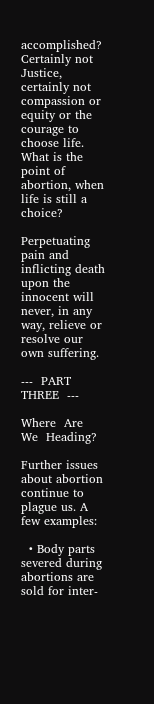accomplished? Certainly not Justice, certainly not compassion or equity or the courage to choose life. What is the point of abortion, when life is still a choice?

Perpetuating pain and inflicting death upon the innocent will never, in any way, relieve or resolve our own suffering.

---  PART   THREE  ---

Where  Are  We  Heading?

Further issues about abortion continue to plague us. A few examples:

  • Body parts severed during abortions are sold for inter-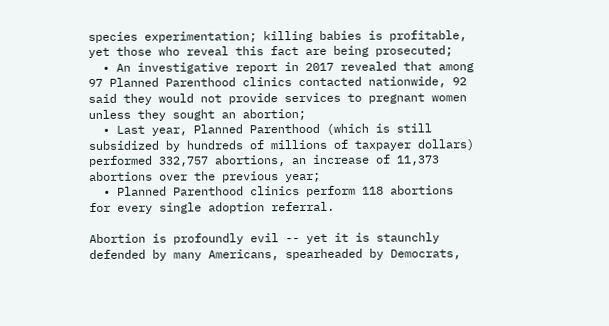species experimentation; killing babies is profitable, yet those who reveal this fact are being prosecuted;
  • An investigative report in 2017 revealed that among 97 Planned Parenthood clinics contacted nationwide, 92 said they would not provide services to pregnant women unless they sought an abortion;
  • Last year, Planned Parenthood (which is still subsidized by hundreds of millions of taxpayer dollars) performed 332,757 abortions, an increase of 11,373 abortions over the previous year;
  • Planned Parenthood clinics perform 118 abortions for every single adoption referral.

Abortion is profoundly evil -- yet it is staunchly defended by many Americans, spearheaded by Democrats,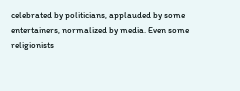celebrated by politicians, applauded by some entertainers, normalized by media. Even some religionists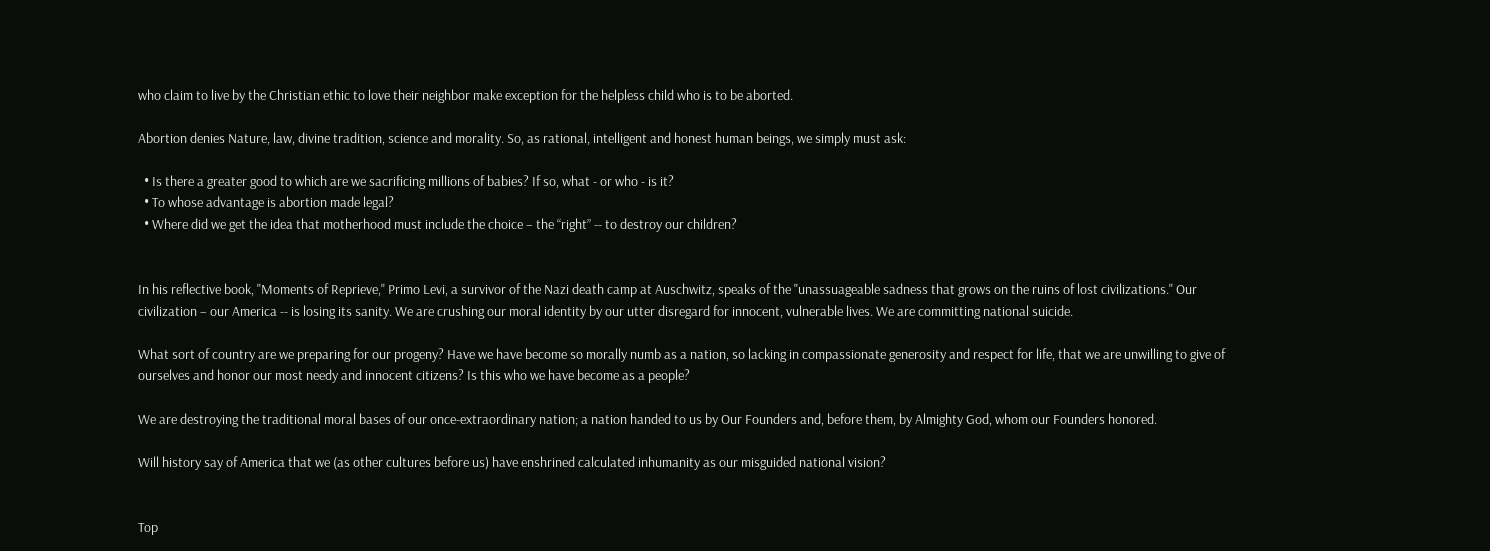who claim to live by the Christian ethic to love their neighbor make exception for the helpless child who is to be aborted.

Abortion denies Nature, law, divine tradition, science and morality. So, as rational, intelligent and honest human beings, we simply must ask:

  • Is there a greater good to which are we sacrificing millions of babies? If so, what - or who - is it?
  • To whose advantage is abortion made legal?
  • Where did we get the idea that motherhood must include the choice – the “right” -- to destroy our children?


In his reflective book, "Moments of Reprieve," Primo Levi, a survivor of the Nazi death camp at Auschwitz, speaks of the "unassuageable sadness that grows on the ruins of lost civilizations." Our civilization – our America -- is losing its sanity. We are crushing our moral identity by our utter disregard for innocent, vulnerable lives. We are committing national suicide.

What sort of country are we preparing for our progeny? Have we have become so morally numb as a nation, so lacking in compassionate generosity and respect for life, that we are unwilling to give of ourselves and honor our most needy and innocent citizens? Is this who we have become as a people?

We are destroying the traditional moral bases of our once-extraordinary nation; a nation handed to us by Our Founders and, before them, by Almighty God, whom our Founders honored.

Will history say of America that we (as other cultures before us) have enshrined calculated inhumanity as our misguided national vision?


Top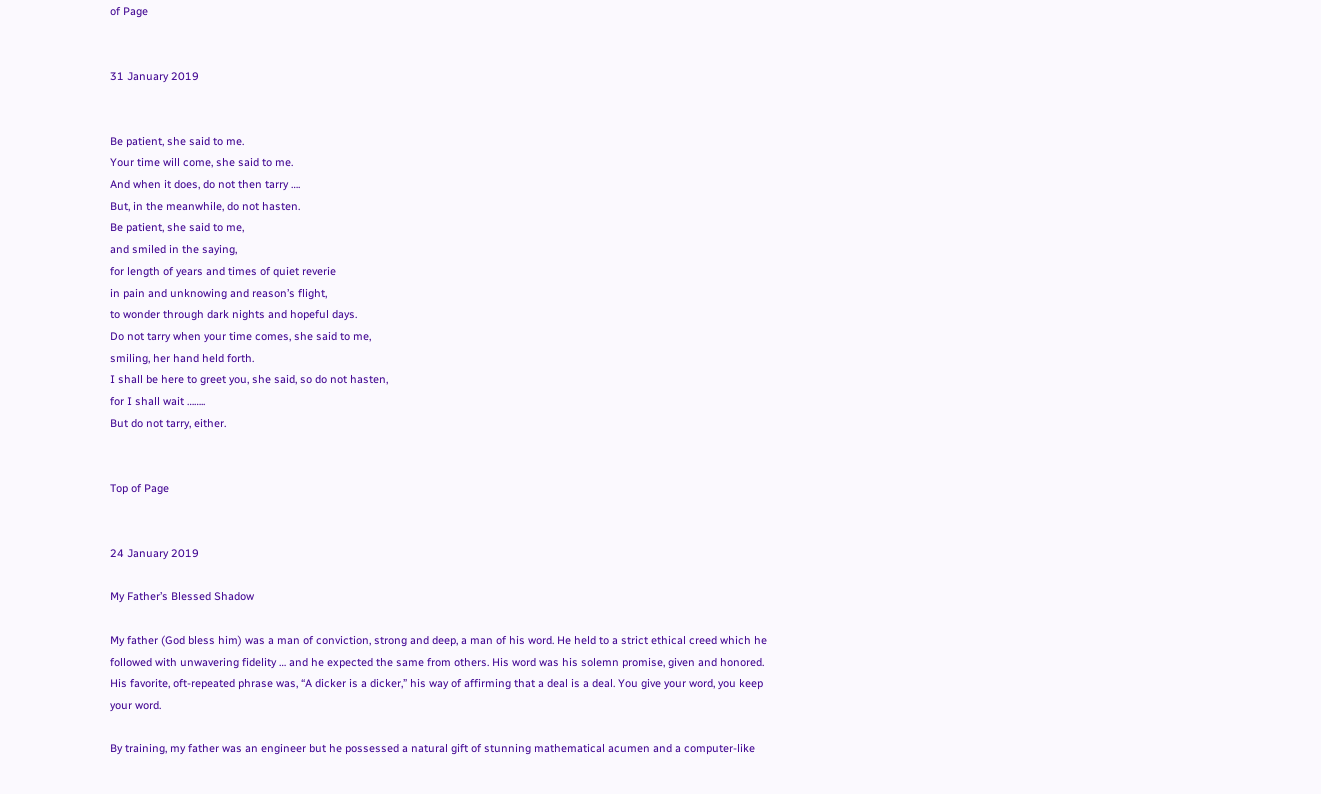of Page


31 January 2019


Be patient, she said to me.
Your time will come, she said to me.
And when it does, do not then tarry ….
But, in the meanwhile, do not hasten.
Be patient, she said to me,
and smiled in the saying,
for length of years and times of quiet reverie
in pain and unknowing and reason’s flight,
to wonder through dark nights and hopeful days.
Do not tarry when your time comes, she said to me,
smiling, her hand held forth.
I shall be here to greet you, she said, so do not hasten,
for I shall wait ……..
But do not tarry, either.


Top of Page


24 January 2019

My Father’s Blessed Shadow

My father (God bless him) was a man of conviction, strong and deep, a man of his word. He held to a strict ethical creed which he followed with unwavering fidelity … and he expected the same from others. His word was his solemn promise, given and honored. His favorite, oft-repeated phrase was, “A dicker is a dicker,” his way of affirming that a deal is a deal. You give your word, you keep your word.

By training, my father was an engineer but he possessed a natural gift of stunning mathematical acumen and a computer-like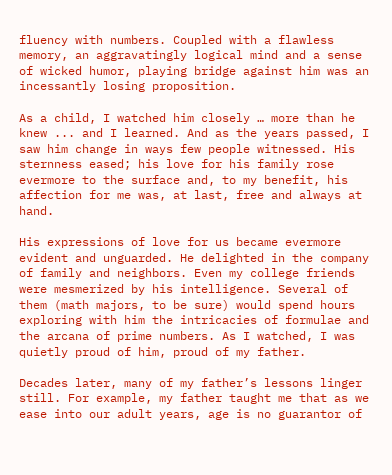fluency with numbers. Coupled with a flawless memory, an aggravatingly logical mind and a sense of wicked humor, playing bridge against him was an incessantly losing proposition.

As a child, I watched him closely … more than he knew ... and I learned. And as the years passed, I saw him change in ways few people witnessed. His sternness eased; his love for his family rose evermore to the surface and, to my benefit, his affection for me was, at last, free and always at hand.

His expressions of love for us became evermore evident and unguarded. He delighted in the company of family and neighbors. Even my college friends were mesmerized by his intelligence. Several of them (math majors, to be sure) would spend hours exploring with him the intricacies of formulae and the arcana of prime numbers. As I watched, I was quietly proud of him, proud of my father.

Decades later, many of my father’s lessons linger still. For example, my father taught me that as we ease into our adult years, age is no guarantor of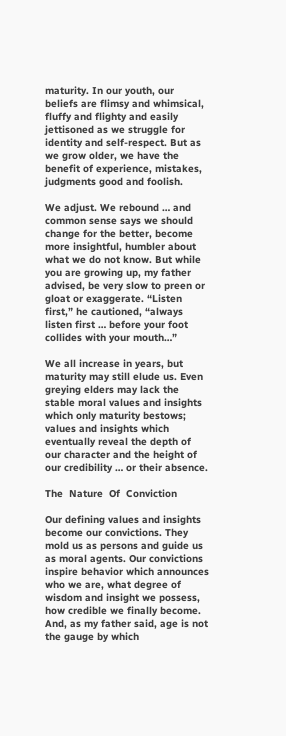maturity. In our youth, our beliefs are flimsy and whimsical, fluffy and flighty and easily jettisoned as we struggle for identity and self-respect. But as we grow older, we have the benefit of experience, mistakes, judgments good and foolish.

We adjust. We rebound … and common sense says we should change for the better, become more insightful, humbler about what we do not know. But while you are growing up, my father advised, be very slow to preen or gloat or exaggerate. “Listen first,” he cautioned, “always listen first … before your foot collides with your mouth…”

We all increase in years, but maturity may still elude us. Even greying elders may lack the stable moral values and insights which only maturity bestows; values and insights which eventually reveal the depth of our character and the height of our credibility … or their absence.

The  Nature  Of  Conviction

Our defining values and insights become our convictions. They mold us as persons and guide us as moral agents. Our convictions inspire behavior which announces who we are, what degree of wisdom and insight we possess, how credible we finally become. And, as my father said, age is not the gauge by which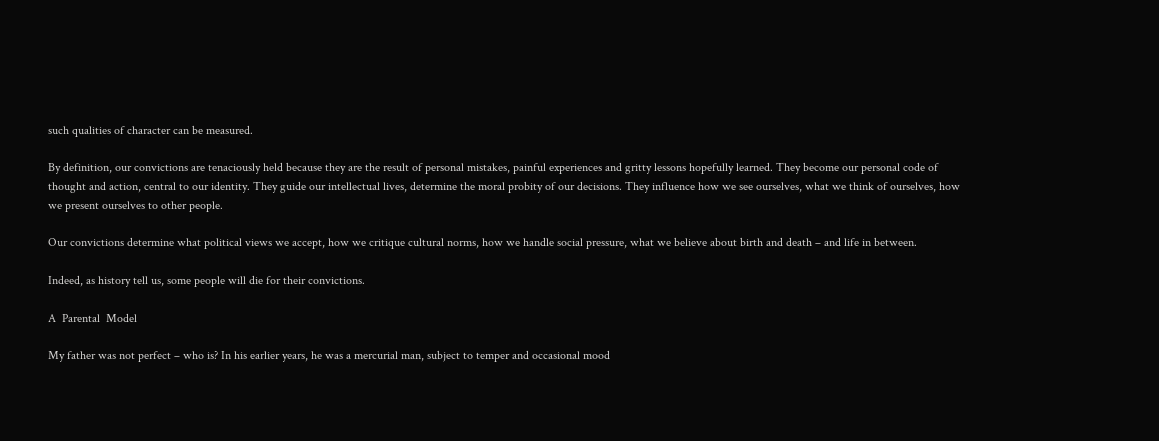such qualities of character can be measured.

By definition, our convictions are tenaciously held because they are the result of personal mistakes, painful experiences and gritty lessons hopefully learned. They become our personal code of thought and action, central to our identity. They guide our intellectual lives, determine the moral probity of our decisions. They influence how we see ourselves, what we think of ourselves, how we present ourselves to other people.

Our convictions determine what political views we accept, how we critique cultural norms, how we handle social pressure, what we believe about birth and death – and life in between.

Indeed, as history tell us, some people will die for their convictions.

A  Parental  Model

My father was not perfect – who is? In his earlier years, he was a mercurial man, subject to temper and occasional mood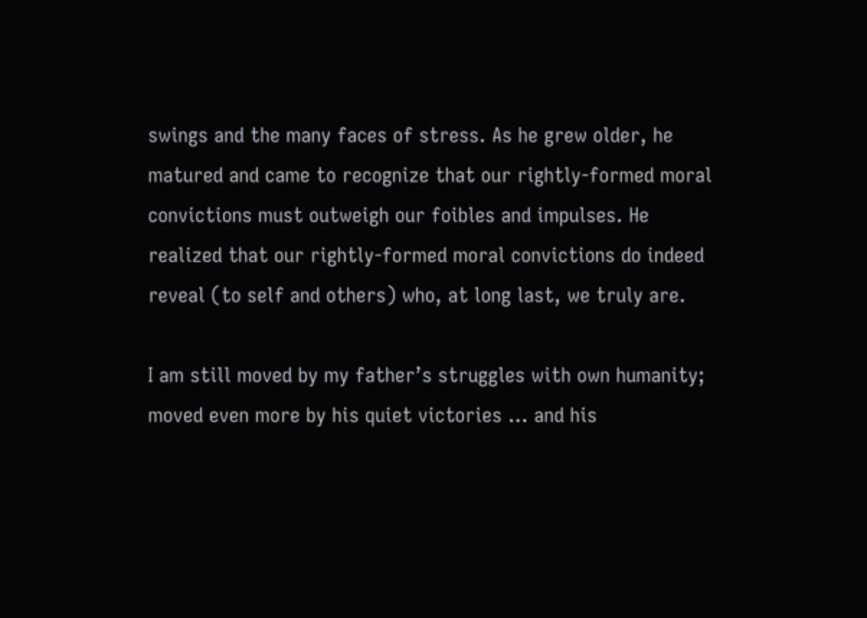swings and the many faces of stress. As he grew older, he matured and came to recognize that our rightly-formed moral convictions must outweigh our foibles and impulses. He realized that our rightly-formed moral convictions do indeed reveal (to self and others) who, at long last, we truly are.

I am still moved by my father’s struggles with own humanity; moved even more by his quiet victories … and his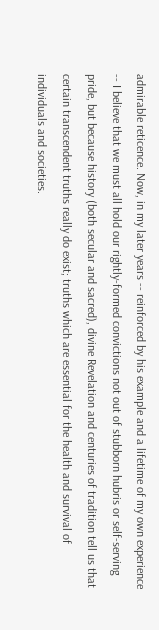admirable reticence. Now, in my later years -- reinforced by his example and a lifetime of my own experience -- I believe that we must all hold our rightly-formed convictions not out of stubborn hubris or self-serving pride, but because history (both secular and sacred), divine Revelation and centuries of tradition tell us that certain transcendent truths really do exist; truths which are essential for the health and survival of individuals and societies.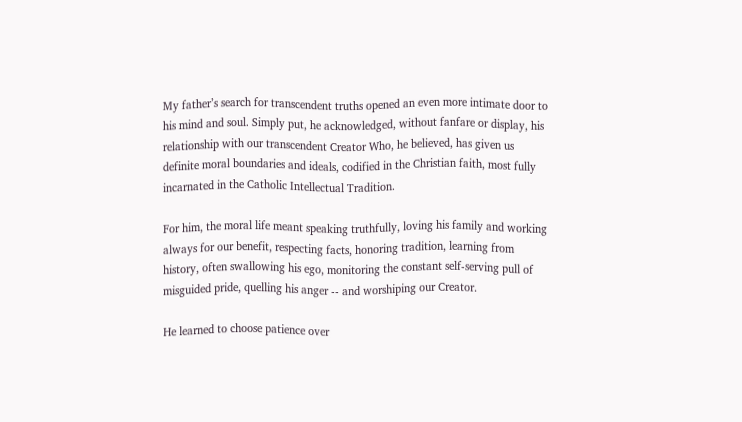My father’s search for transcendent truths opened an even more intimate door to his mind and soul. Simply put, he acknowledged, without fanfare or display, his relationship with our transcendent Creator Who, he believed, has given us definite moral boundaries and ideals, codified in the Christian faith, most fully incarnated in the Catholic Intellectual Tradition.

For him, the moral life meant speaking truthfully, loving his family and working always for our benefit, respecting facts, honoring tradition, learning from history, often swallowing his ego, monitoring the constant self-serving pull of misguided pride, quelling his anger -- and worshiping our Creator.

He learned to choose patience over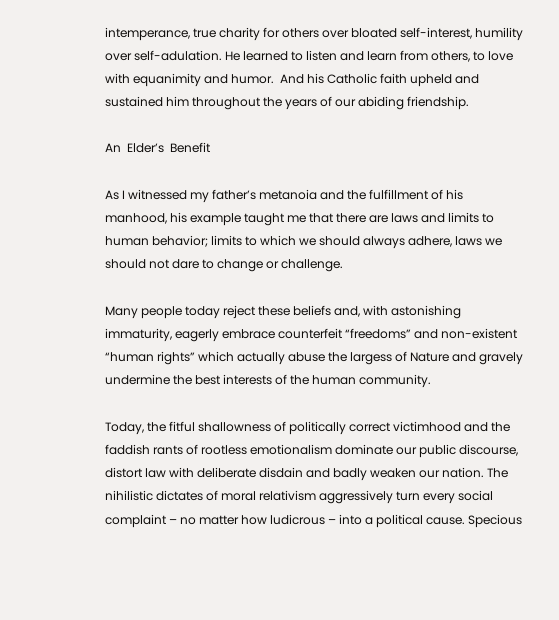intemperance, true charity for others over bloated self-interest, humility over self-adulation. He learned to listen and learn from others, to love with equanimity and humor.  And his Catholic faith upheld and sustained him throughout the years of our abiding friendship.

An  Elder’s  Benefit

As I witnessed my father’s metanoia and the fulfillment of his manhood, his example taught me that there are laws and limits to human behavior; limits to which we should always adhere, laws we should not dare to change or challenge.

Many people today reject these beliefs and, with astonishing immaturity, eagerly embrace counterfeit “freedoms” and non-existent “human rights” which actually abuse the largess of Nature and gravely undermine the best interests of the human community.

Today, the fitful shallowness of politically correct victimhood and the faddish rants of rootless emotionalism dominate our public discourse, distort law with deliberate disdain and badly weaken our nation. The nihilistic dictates of moral relativism aggressively turn every social complaint – no matter how ludicrous – into a political cause. Specious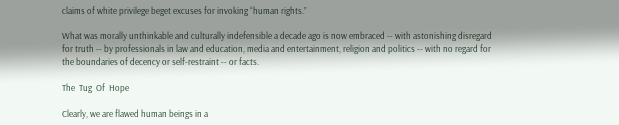claims of white privilege beget excuses for invoking “human rights.”

What was morally unthinkable and culturally indefensible a decade ago is now embraced -- with astonishing disregard for truth -- by professionals in law and education, media and entertainment, religion and politics -- with no regard for the boundaries of decency or self-restraint -- or facts.

The  Tug  Of  Hope

Clearly, we are flawed human beings in a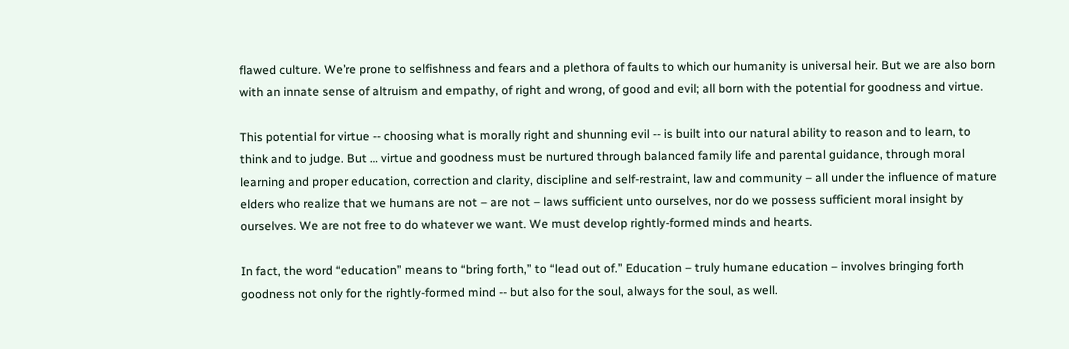flawed culture. We’re prone to selfishness and fears and a plethora of faults to which our humanity is universal heir. But we are also born with an innate sense of altruism and empathy, of right and wrong, of good and evil; all born with the potential for goodness and virtue.

This potential for virtue -- choosing what is morally right and shunning evil -- is built into our natural ability to reason and to learn, to think and to judge. But … virtue and goodness must be nurtured through balanced family life and parental guidance, through moral learning and proper education, correction and clarity, discipline and self-restraint, law and community – all under the influence of mature elders who realize that we humans are not – are not – laws sufficient unto ourselves, nor do we possess sufficient moral insight by ourselves. We are not free to do whatever we want. We must develop rightly-formed minds and hearts.

In fact, the word “education” means to “bring forth,” to “lead out of.” Education – truly humane education – involves bringing forth goodness not only for the rightly-formed mind -- but also for the soul, always for the soul, as well.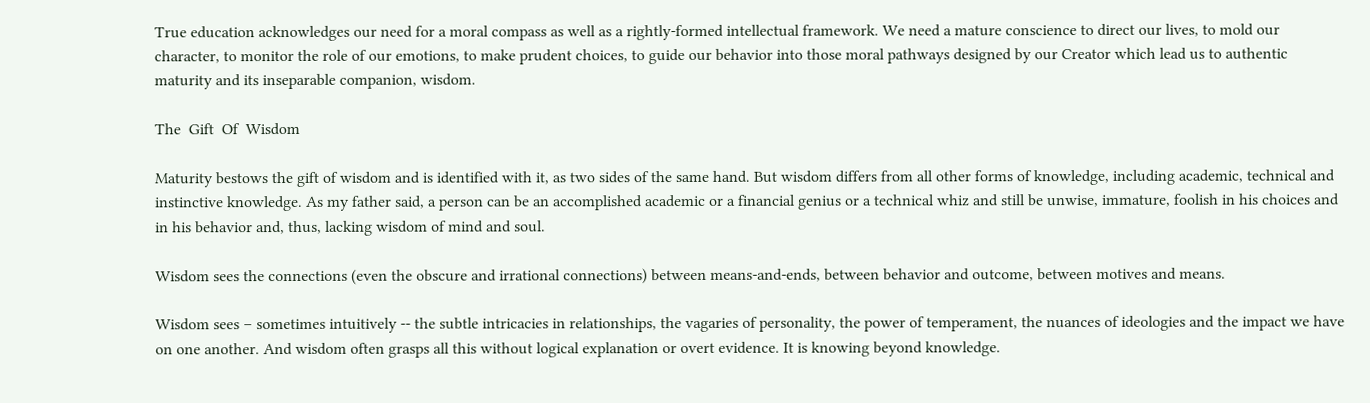True education acknowledges our need for a moral compass as well as a rightly-formed intellectual framework. We need a mature conscience to direct our lives, to mold our character, to monitor the role of our emotions, to make prudent choices, to guide our behavior into those moral pathways designed by our Creator which lead us to authentic maturity and its inseparable companion, wisdom.

The  Gift  Of  Wisdom

Maturity bestows the gift of wisdom and is identified with it, as two sides of the same hand. But wisdom differs from all other forms of knowledge, including academic, technical and instinctive knowledge. As my father said, a person can be an accomplished academic or a financial genius or a technical whiz and still be unwise, immature, foolish in his choices and in his behavior and, thus, lacking wisdom of mind and soul.

Wisdom sees the connections (even the obscure and irrational connections) between means-and-ends, between behavior and outcome, between motives and means.

Wisdom sees – sometimes intuitively -- the subtle intricacies in relationships, the vagaries of personality, the power of temperament, the nuances of ideologies and the impact we have on one another. And wisdom often grasps all this without logical explanation or overt evidence. It is knowing beyond knowledge.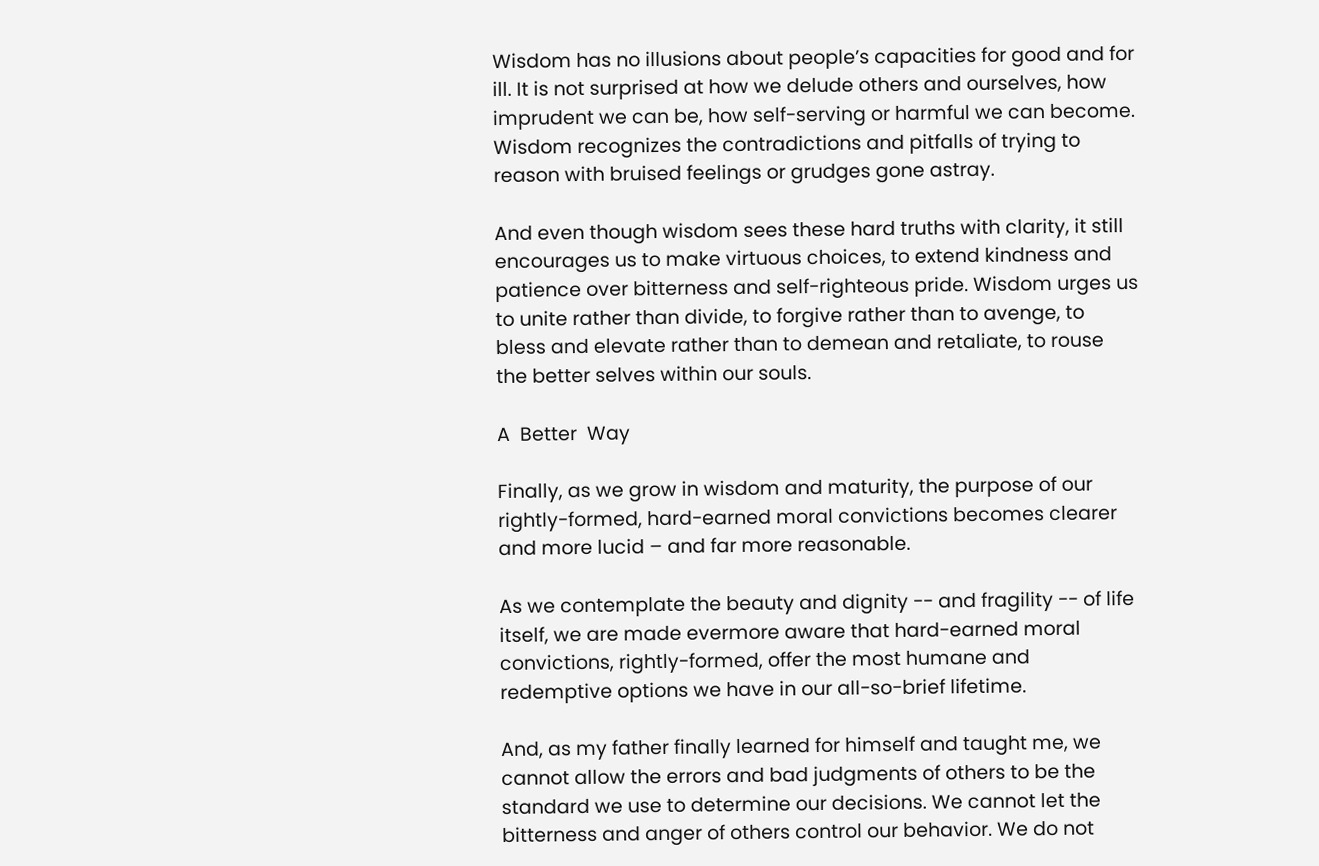Wisdom has no illusions about people’s capacities for good and for ill. It is not surprised at how we delude others and ourselves, how imprudent we can be, how self-serving or harmful we can become. Wisdom recognizes the contradictions and pitfalls of trying to reason with bruised feelings or grudges gone astray.

And even though wisdom sees these hard truths with clarity, it still encourages us to make virtuous choices, to extend kindness and patience over bitterness and self-righteous pride. Wisdom urges us to unite rather than divide, to forgive rather than to avenge, to bless and elevate rather than to demean and retaliate, to rouse the better selves within our souls.

A  Better  Way

Finally, as we grow in wisdom and maturity, the purpose of our rightly-formed, hard-earned moral convictions becomes clearer and more lucid – and far more reasonable.

As we contemplate the beauty and dignity -- and fragility -- of life itself, we are made evermore aware that hard-earned moral convictions, rightly-formed, offer the most humane and redemptive options we have in our all-so-brief lifetime.

And, as my father finally learned for himself and taught me, we cannot allow the errors and bad judgments of others to be the standard we use to determine our decisions. We cannot let the bitterness and anger of others control our behavior. We do not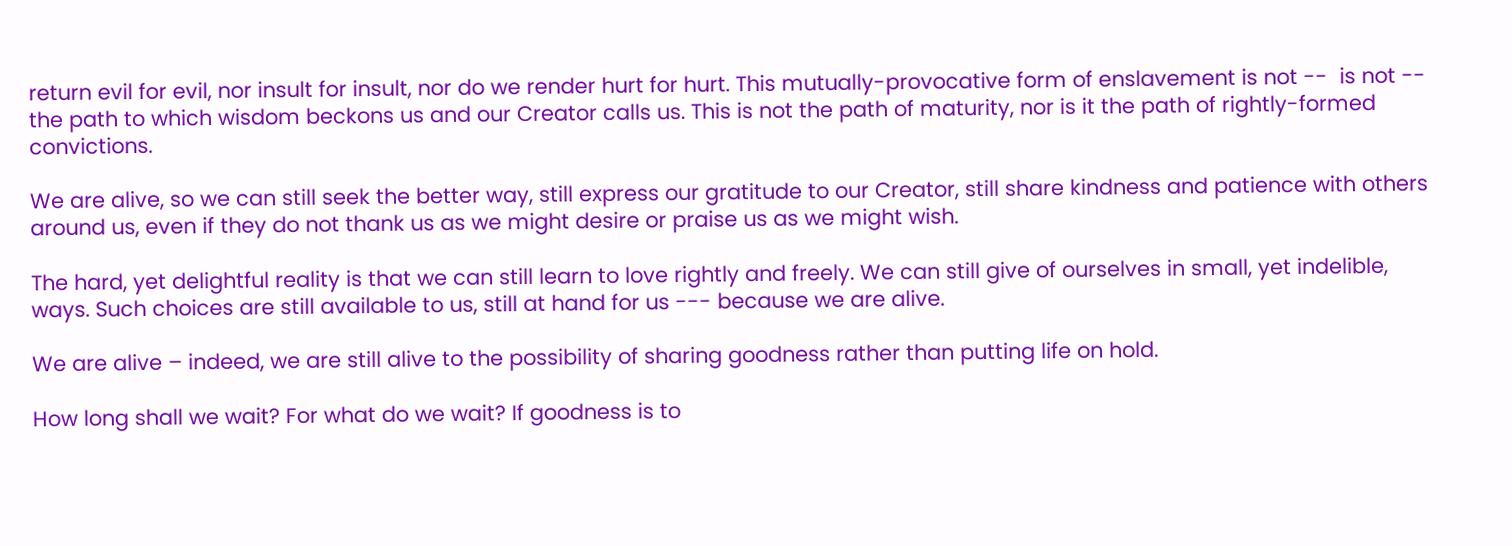return evil for evil, nor insult for insult, nor do we render hurt for hurt. This mutually-provocative form of enslavement is not --  is not -- the path to which wisdom beckons us and our Creator calls us. This is not the path of maturity, nor is it the path of rightly-formed convictions.

We are alive, so we can still seek the better way, still express our gratitude to our Creator, still share kindness and patience with others around us, even if they do not thank us as we might desire or praise us as we might wish.

The hard, yet delightful reality is that we can still learn to love rightly and freely. We can still give of ourselves in small, yet indelible, ways. Such choices are still available to us, still at hand for us --- because we are alive.

We are alive – indeed, we are still alive to the possibility of sharing goodness rather than putting life on hold.

How long shall we wait? For what do we wait? If goodness is to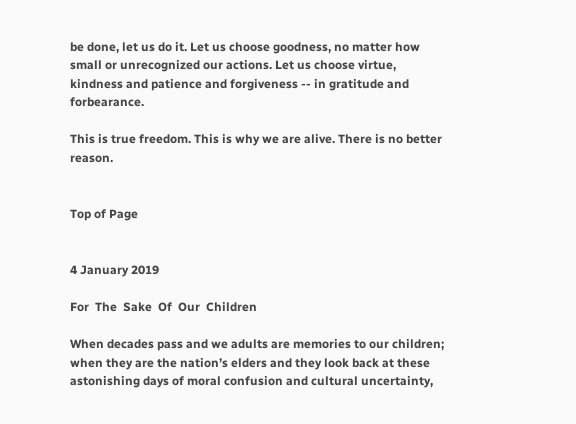be done, let us do it. Let us choose goodness, no matter how small or unrecognized our actions. Let us choose virtue, kindness and patience and forgiveness -- in gratitude and forbearance.

This is true freedom. This is why we are alive. There is no better reason.


Top of Page


4 January 2019

For  The  Sake  Of  Our  Children

When decades pass and we adults are memories to our children; when they are the nation’s elders and they look back at these astonishing days of moral confusion and cultural uncertainty,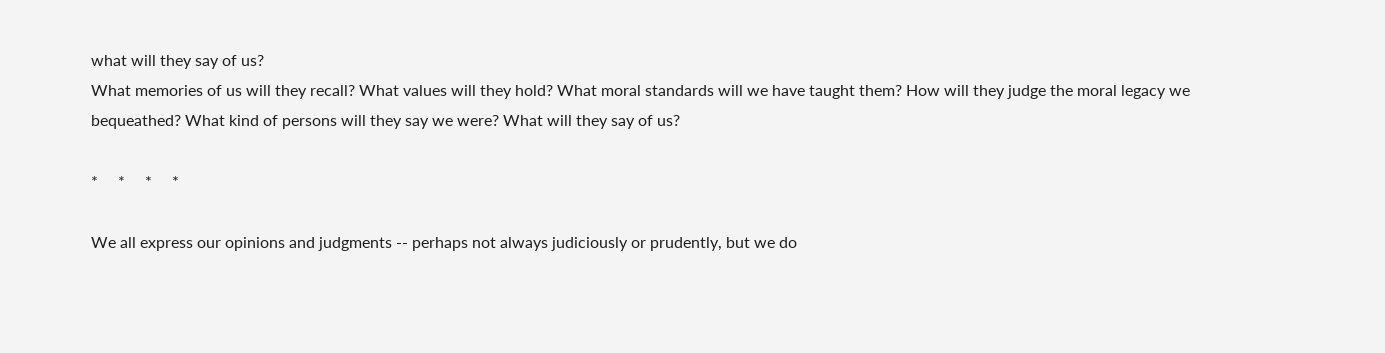what will they say of us?
What memories of us will they recall? What values will they hold? What moral standards will we have taught them? How will they judge the moral legacy we bequeathed? What kind of persons will they say we were? What will they say of us?

*     *     *     *

We all express our opinions and judgments -- perhaps not always judiciously or prudently, but we do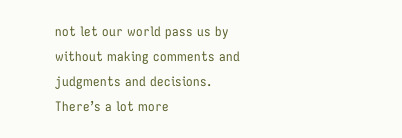not let our world pass us by without making comments and judgments and decisions. There’s a lot more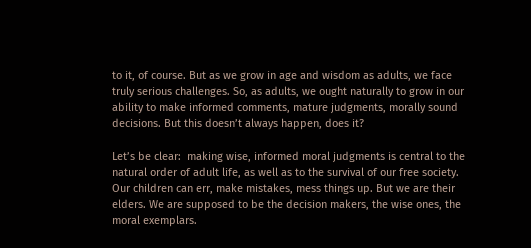to it, of course. But as we grow in age and wisdom as adults, we face truly serious challenges. So, as adults, we ought naturally to grow in our ability to make informed comments, mature judgments, morally sound decisions. But this doesn’t always happen, does it?

Let’s be clear:  making wise, informed moral judgments is central to the natural order of adult life, as well as to the survival of our free society. Our children can err, make mistakes, mess things up. But we are their elders. We are supposed to be the decision makers, the wise ones, the moral exemplars.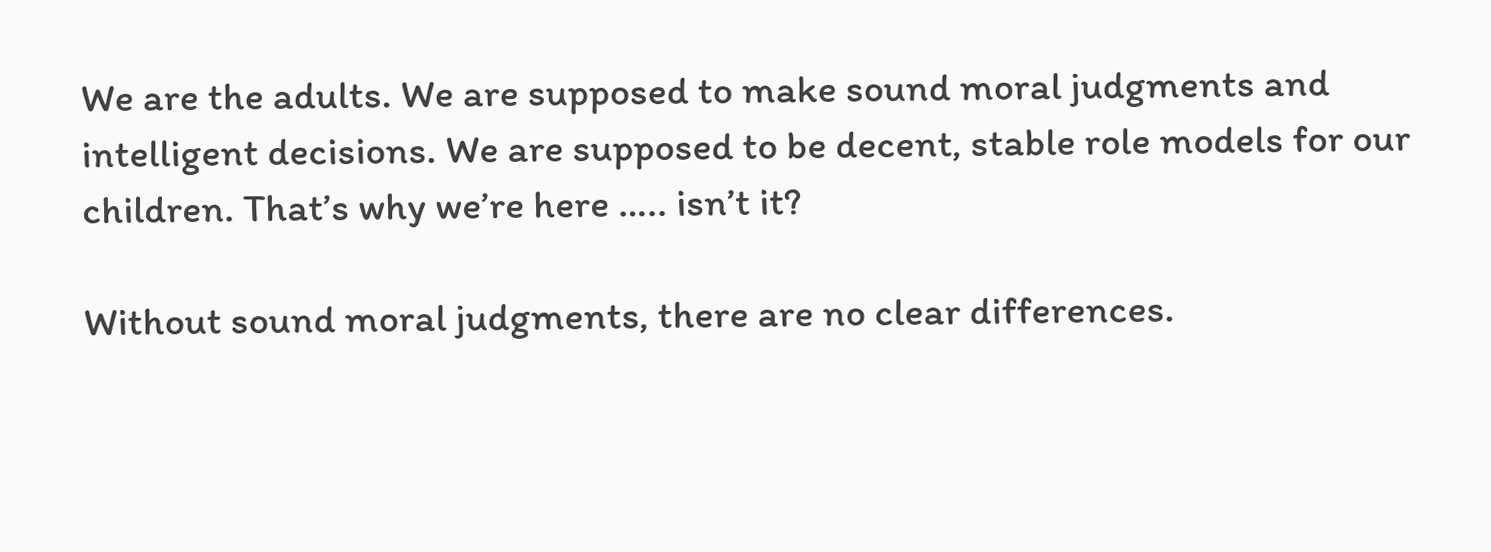We are the adults. We are supposed to make sound moral judgments and intelligent decisions. We are supposed to be decent, stable role models for our children. That’s why we’re here ….. isn’t it?

Without sound moral judgments, there are no clear differences.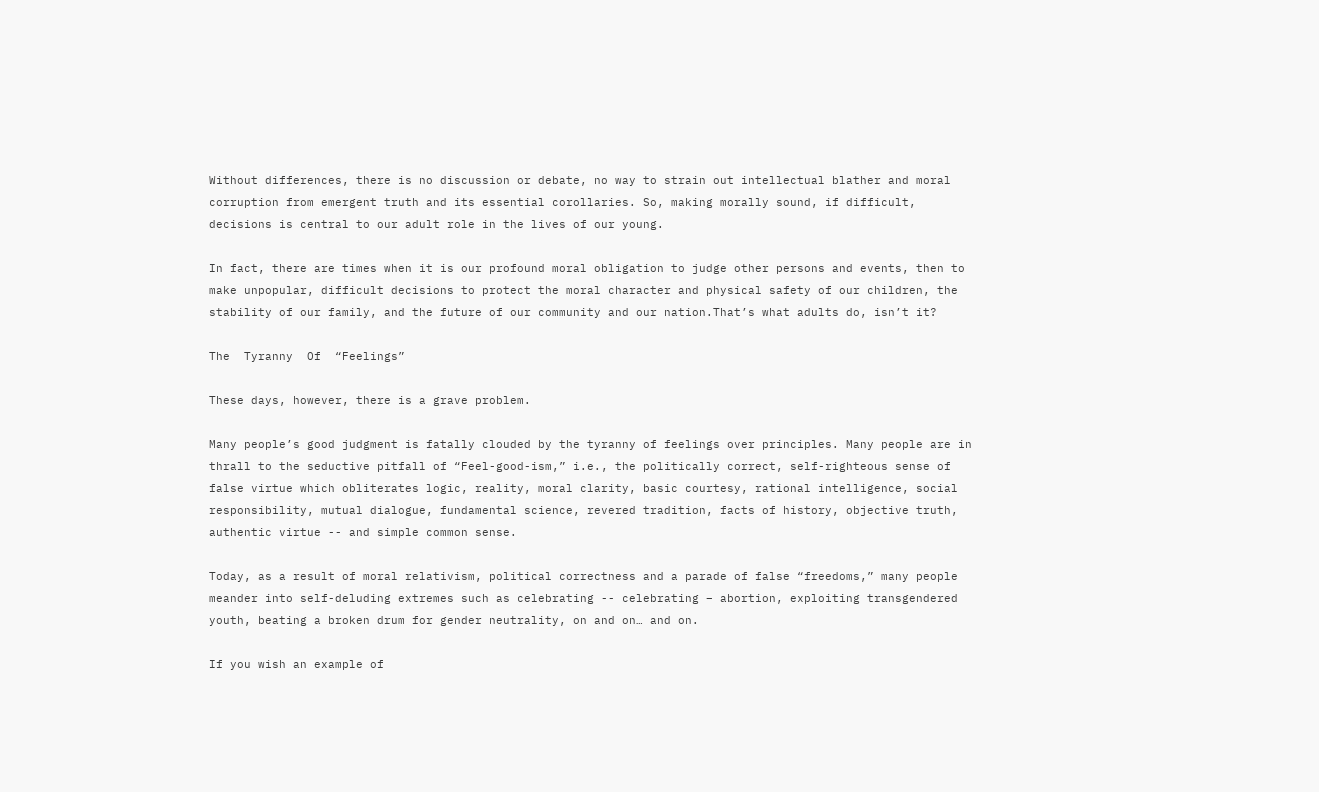Without differences, there is no discussion or debate, no way to strain out intellectual blather and moral corruption from emergent truth and its essential corollaries. So, making morally sound, if difficult, decisions is central to our adult role in the lives of our young.

In fact, there are times when it is our profound moral obligation to judge other persons and events, then to make unpopular, difficult decisions to protect the moral character and physical safety of our children, the stability of our family, and the future of our community and our nation.That’s what adults do, isn’t it?

The  Tyranny  Of  “Feelings”

These days, however, there is a grave problem.

Many people’s good judgment is fatally clouded by the tyranny of feelings over principles. Many people are in thrall to the seductive pitfall of “Feel-good-ism,” i.e., the politically correct, self-righteous sense of false virtue which obliterates logic, reality, moral clarity, basic courtesy, rational intelligence, social responsibility, mutual dialogue, fundamental science, revered tradition, facts of history, objective truth, authentic virtue -- and simple common sense.

Today, as a result of moral relativism, political correctness and a parade of false “freedoms,” many people meander into self-deluding extremes such as celebrating -- celebrating – abortion, exploiting transgendered youth, beating a broken drum for gender neutrality, on and on… and on.

If you wish an example of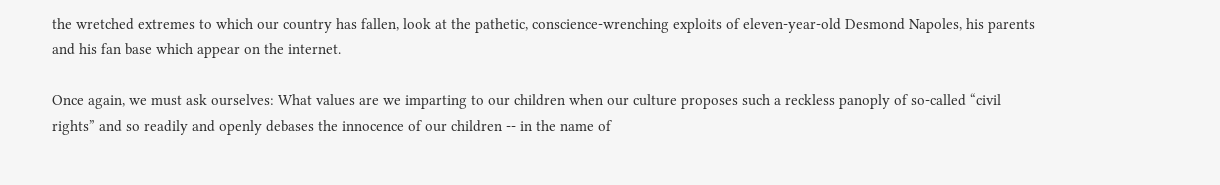the wretched extremes to which our country has fallen, look at the pathetic, conscience-wrenching exploits of eleven-year-old Desmond Napoles, his parents and his fan base which appear on the internet.

Once again, we must ask ourselves: What values are we imparting to our children when our culture proposes such a reckless panoply of so-called “civil rights” and so readily and openly debases the innocence of our children -- in the name of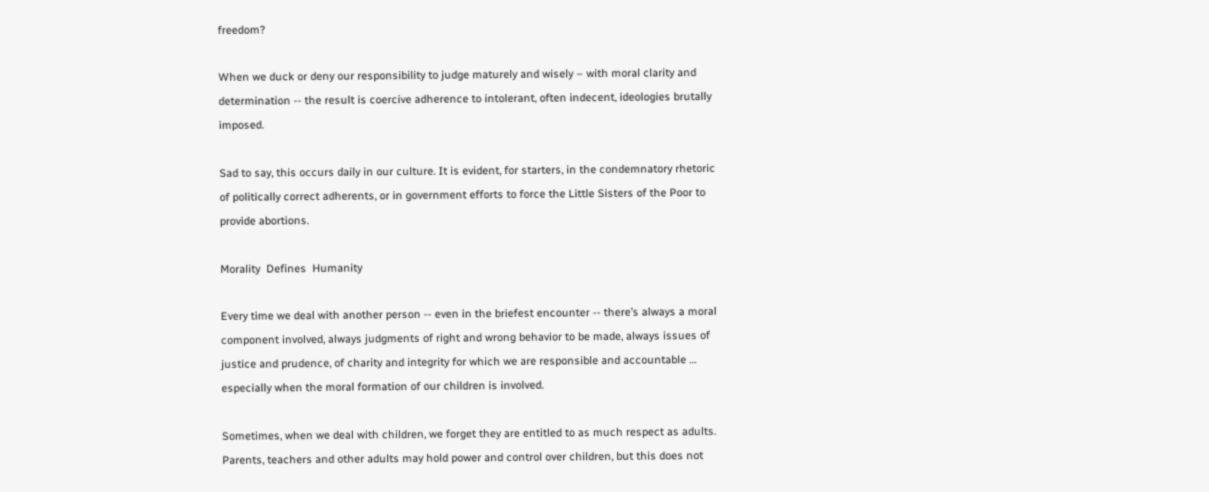freedom?

When we duck or deny our responsibility to judge maturely and wisely – with moral clarity and determination -- the result is coercive adherence to intolerant, often indecent, ideologies brutally imposed.

Sad to say, this occurs daily in our culture. It is evident, for starters, in the condemnatory rhetoric of politically correct adherents, or in government efforts to force the Little Sisters of the Poor to provide abortions.

Morality  Defines  Humanity

Every time we deal with another person -- even in the briefest encounter -- there’s always a moral component involved, always judgments of right and wrong behavior to be made, always issues of justice and prudence, of charity and integrity for which we are responsible and accountable … especially when the moral formation of our children is involved.

Sometimes, when we deal with children, we forget they are entitled to as much respect as adults. Parents, teachers and other adults may hold power and control over children, but this does not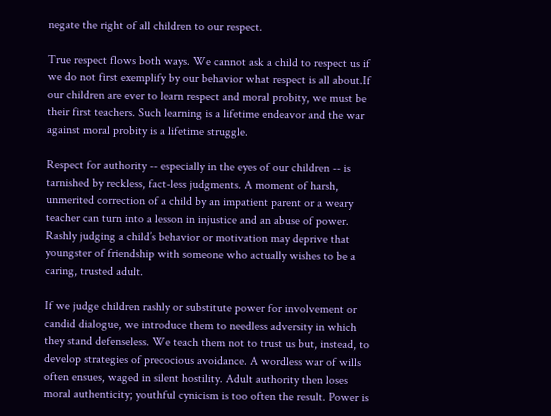negate the right of all children to our respect.

True respect flows both ways. We cannot ask a child to respect us if we do not first exemplify by our behavior what respect is all about.If our children are ever to learn respect and moral probity, we must be their first teachers. Such learning is a lifetime endeavor and the war against moral probity is a lifetime struggle.

Respect for authority -- especially in the eyes of our children -- is tarnished by reckless, fact-less judgments. A moment of harsh, unmerited correction of a child by an impatient parent or a weary teacher can turn into a lesson in injustice and an abuse of power. Rashly judging a child’s behavior or motivation may deprive that youngster of friendship with someone who actually wishes to be a caring, trusted adult.

If we judge children rashly or substitute power for involvement or candid dialogue, we introduce them to needless adversity in which they stand defenseless. We teach them not to trust us but, instead, to develop strategies of precocious avoidance. A wordless war of wills often ensues, waged in silent hostility. Adult authority then loses moral authenticity; youthful cynicism is too often the result. Power is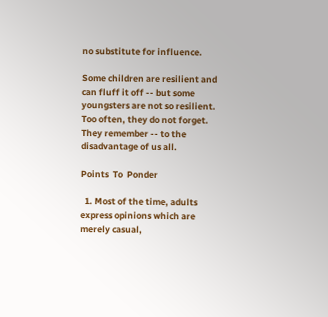no substitute for influence.

Some children are resilient and can fluff it off -- but some youngsters are not so resilient. Too often, they do not forget. They remember -- to the disadvantage of us all.

Points  To  Ponder

  1. Most of the time, adults express opinions which are merely casual,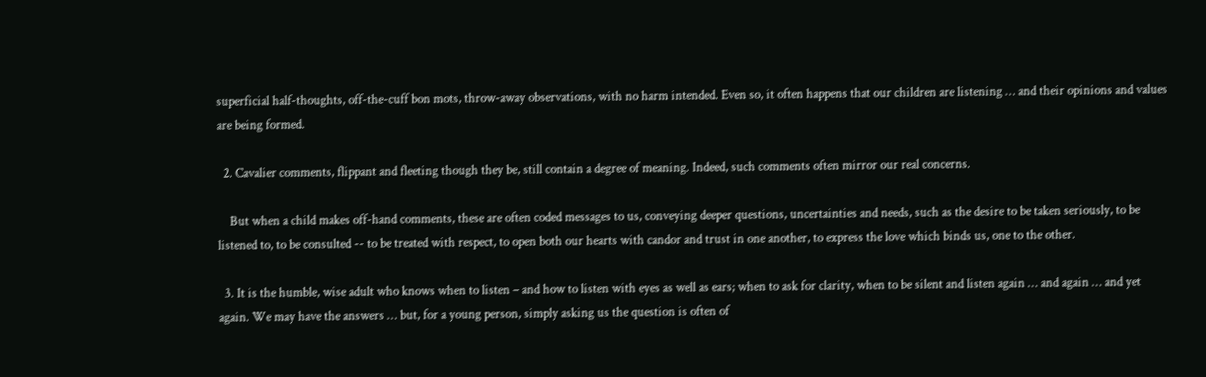superficial half-thoughts, off-the-cuff bon mots, throw-away observations, with no harm intended. Even so, it often happens that our children are listening … and their opinions and values are being formed.

  2. Cavalier comments, flippant and fleeting though they be, still contain a degree of meaning. Indeed, such comments often mirror our real concerns.

    But when a child makes off-hand comments, these are often coded messages to us, conveying deeper questions, uncertainties and needs, such as the desire to be taken seriously, to be listened to, to be consulted -- to be treated with respect, to open both our hearts with candor and trust in one another, to express the love which binds us, one to the other.

  3. It is the humble, wise adult who knows when to listen – and how to listen with eyes as well as ears; when to ask for clarity, when to be silent and listen again … and again … and yet again. We may have the answers … but, for a young person, simply asking us the question is often of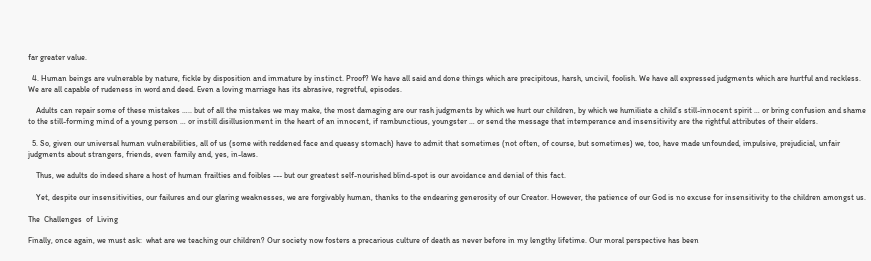far greater value.

  4. Human beings are vulnerable by nature, fickle by disposition and immature by instinct. Proof? We have all said and done things which are precipitous, harsh, uncivil, foolish. We have all expressed judgments which are hurtful and reckless. We are all capable of rudeness in word and deed. Even a loving marriage has its abrasive, regretful, episodes.

    Adults can repair some of these mistakes ….. but of all the mistakes we may make, the most damaging are our rash judgments by which we hurt our children, by which we humiliate a child’s still-innocent spirit … or bring confusion and shame to the still-forming mind of a young person … or instill disillusionment in the heart of an innocent, if rambunctious, youngster … or send the message that intemperance and insensitivity are the rightful attributes of their elders.

  5. So, given our universal human vulnerabilities, all of us (some with reddened face and queasy stomach) have to admit that sometimes (not often, of course, but sometimes) we, too, have made unfounded, impulsive, prejudicial, unfair judgments about strangers, friends, even family and, yes, in-laws.

    Thus, we adults do indeed share a host of human frailties and foibles --- but our greatest self-nourished blind-spot is our avoidance and denial of this fact.

    Yet, despite our insensitivities, our failures and our glaring weaknesses, we are forgivably human, thanks to the endearing generosity of our Creator. However, the patience of our God is no excuse for insensitivity to the children amongst us.

The  Challenges  of  Living

Finally, once again, we must ask:  what are we teaching our children? Our society now fosters a precarious culture of death as never before in my lengthy lifetime. Our moral perspective has been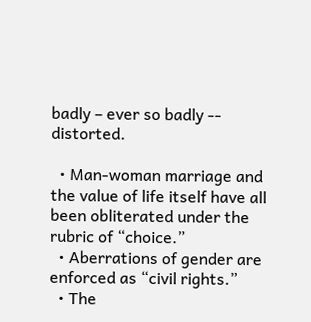badly – ever so badly -- distorted.

  • Man-woman marriage and the value of life itself have all been obliterated under the rubric of “choice.”
  • Aberrations of gender are enforced as “civil rights.”
  • The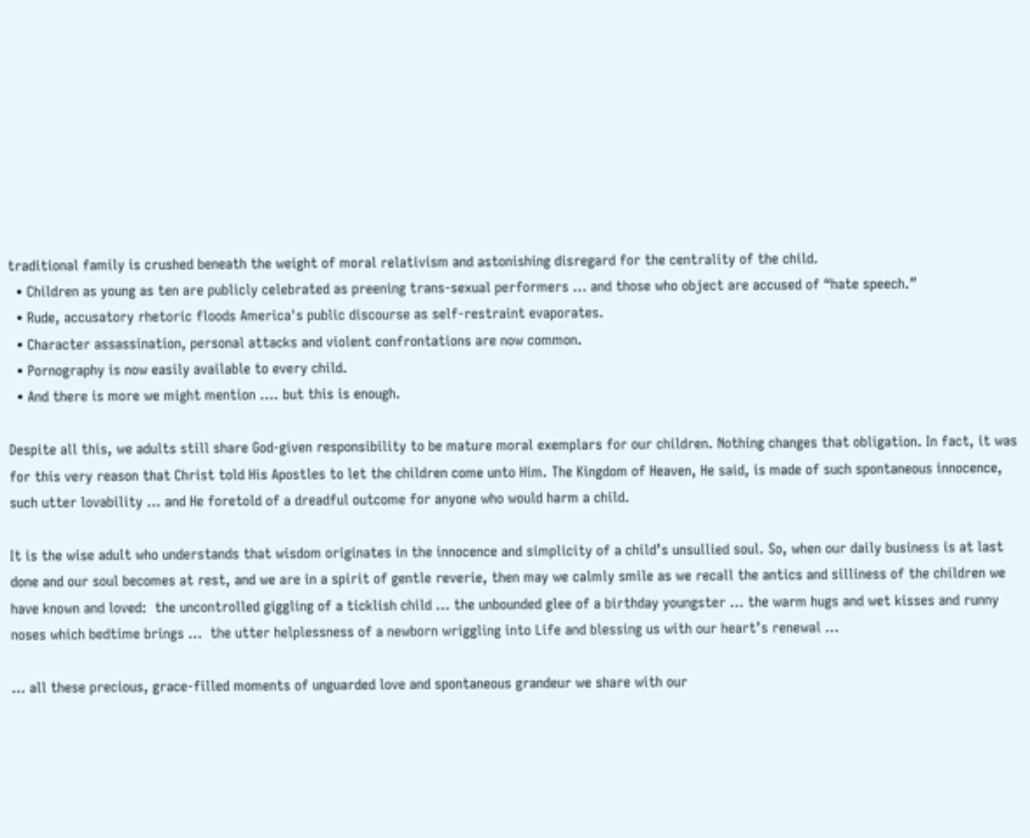traditional family is crushed beneath the weight of moral relativism and astonishing disregard for the centrality of the child.
  • Children as young as ten are publicly celebrated as preening trans-sexual performers … and those who object are accused of “hate speech.”
  • Rude, accusatory rhetoric floods America's public discourse as self-restraint evaporates.
  • Character assassination, personal attacks and violent confrontations are now common.
  • Pornography is now easily available to every child.
  • And there is more we might mention …. but this is enough.

Despite all this, we adults still share God-given responsibility to be mature moral exemplars for our children. Nothing changes that obligation. In fact, it was for this very reason that Christ told His Apostles to let the children come unto Him. The Kingdom of Heaven, He said, is made of such spontaneous innocence, such utter lovability … and He foretold of a dreadful outcome for anyone who would harm a child.

It is the wise adult who understands that wisdom originates in the innocence and simplicity of a child’s unsullied soul. So, when our daily business is at last done and our soul becomes at rest, and we are in a spirit of gentle reverie, then may we calmly smile as we recall the antics and silliness of the children we have known and loved:  the uncontrolled giggling of a ticklish child … the unbounded glee of a birthday youngster … the warm hugs and wet kisses and runny noses which bedtime brings …  the utter helplessness of a newborn wriggling into Life and blessing us with our heart’s renewal …

… all these precious, grace-filled moments of unguarded love and spontaneous grandeur we share with our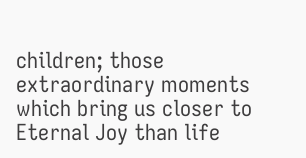children; those extraordinary moments which bring us closer to Eternal Joy than life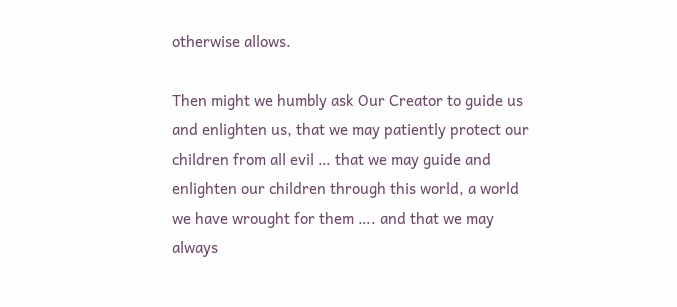otherwise allows.

Then might we humbly ask Our Creator to guide us and enlighten us, that we may patiently protect our children from all evil … that we may guide and enlighten our children through this world, a world we have wrought for them …. and that we may always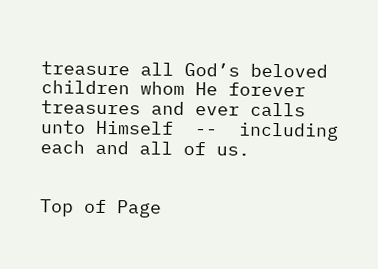treasure all God’s beloved children whom He forever treasures and ever calls unto Himself  --  including each and all of us.


Top of Page